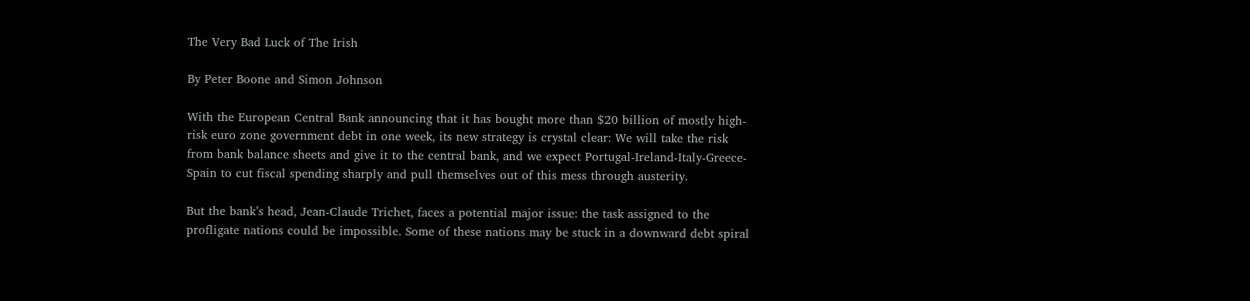The Very Bad Luck of The Irish

By Peter Boone and Simon Johnson

With the European Central Bank announcing that it has bought more than $20 billion of mostly high-risk euro zone government debt in one week, its new strategy is crystal clear: We will take the risk from bank balance sheets and give it to the central bank, and we expect Portugal-Ireland-Italy-Greece-Spain to cut fiscal spending sharply and pull themselves out of this mess through austerity.

But the bank’s head, Jean-Claude Trichet, faces a potential major issue: the task assigned to the profligate nations could be impossible. Some of these nations may be stuck in a downward debt spiral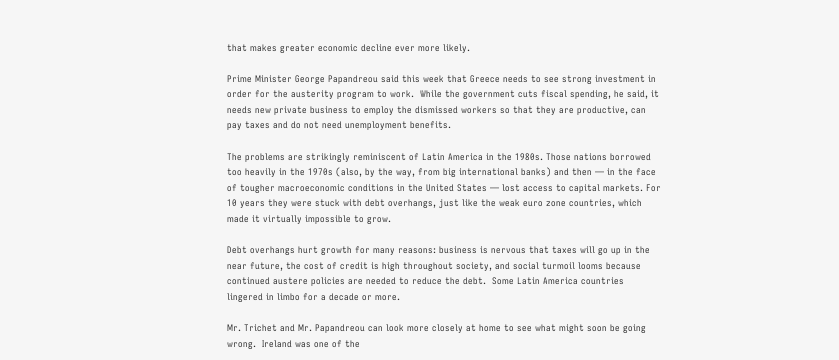that makes greater economic decline ever more likely.

Prime Minister George Papandreou said this week that Greece needs to see strong investment in order for the austerity program to work.  While the government cuts fiscal spending, he said, it needs new private business to employ the dismissed workers so that they are productive, can pay taxes and do not need unemployment benefits.

The problems are strikingly reminiscent of Latin America in the 1980s. Those nations borrowed too heavily in the 1970s (also, by the way, from big international banks) and then — in the face of tougher macroeconomic conditions in the United States — lost access to capital markets. For 10 years they were stuck with debt overhangs, just like the weak euro zone countries, which made it virtually impossible to grow.

Debt overhangs hurt growth for many reasons: business is nervous that taxes will go up in the near future, the cost of credit is high throughout society, and social turmoil looms because continued austere policies are needed to reduce the debt.  Some Latin America countries lingered in limbo for a decade or more.

Mr. Trichet and Mr. Papandreou can look more closely at home to see what might soon be going wrong.  Ireland was one of the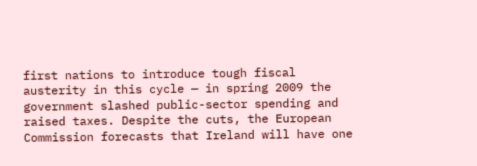first nations to introduce tough fiscal austerity in this cycle — in spring 2009 the government slashed public-sector spending and raised taxes. Despite the cuts, the European Commission forecasts that Ireland will have one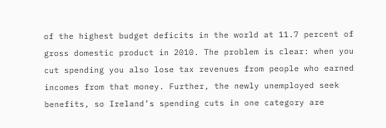of the highest budget deficits in the world at 11.7 percent of gross domestic product in 2010. The problem is clear: when you cut spending you also lose tax revenues from people who earned incomes from that money. Further, the newly unemployed seek benefits, so Ireland’s spending cuts in one category are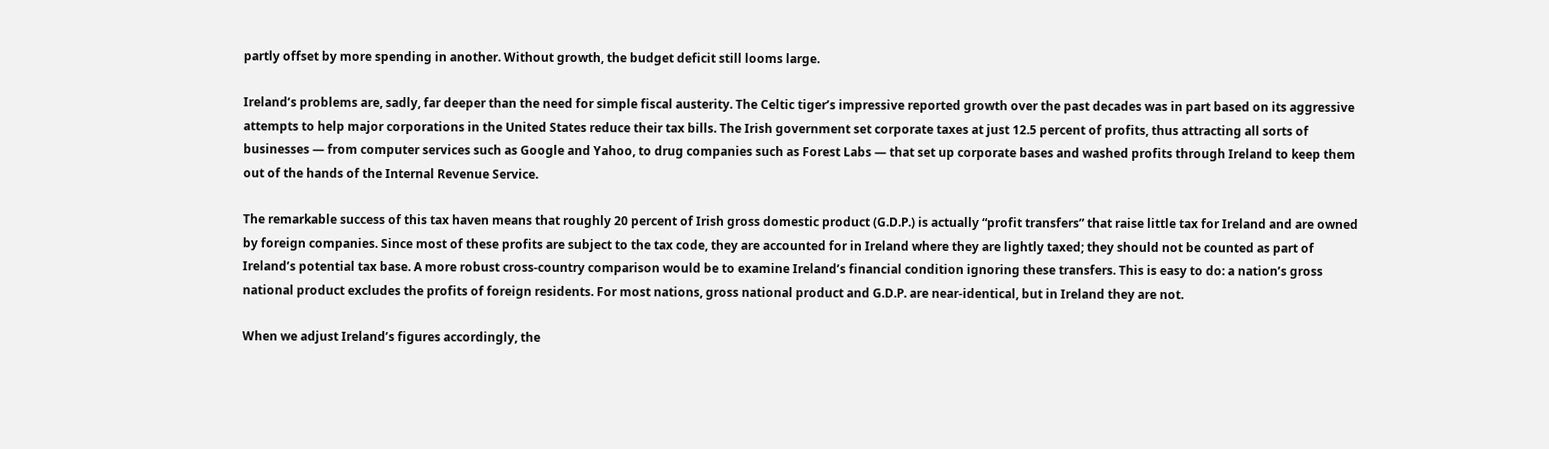partly offset by more spending in another. Without growth, the budget deficit still looms large.

Ireland’s problems are, sadly, far deeper than the need for simple fiscal austerity. The Celtic tiger’s impressive reported growth over the past decades was in part based on its aggressive attempts to help major corporations in the United States reduce their tax bills. The Irish government set corporate taxes at just 12.5 percent of profits, thus attracting all sorts of businesses — from computer services such as Google and Yahoo, to drug companies such as Forest Labs — that set up corporate bases and washed profits through Ireland to keep them out of the hands of the Internal Revenue Service.

The remarkable success of this tax haven means that roughly 20 percent of Irish gross domestic product (G.D.P.) is actually “profit transfers” that raise little tax for Ireland and are owned by foreign companies. Since most of these profits are subject to the tax code, they are accounted for in Ireland where they are lightly taxed; they should not be counted as part of Ireland’s potential tax base. A more robust cross-country comparison would be to examine Ireland’s financial condition ignoring these transfers. This is easy to do: a nation’s gross national product excludes the profits of foreign residents. For most nations, gross national product and G.D.P. are near-identical, but in Ireland they are not.

When we adjust Ireland’s figures accordingly, the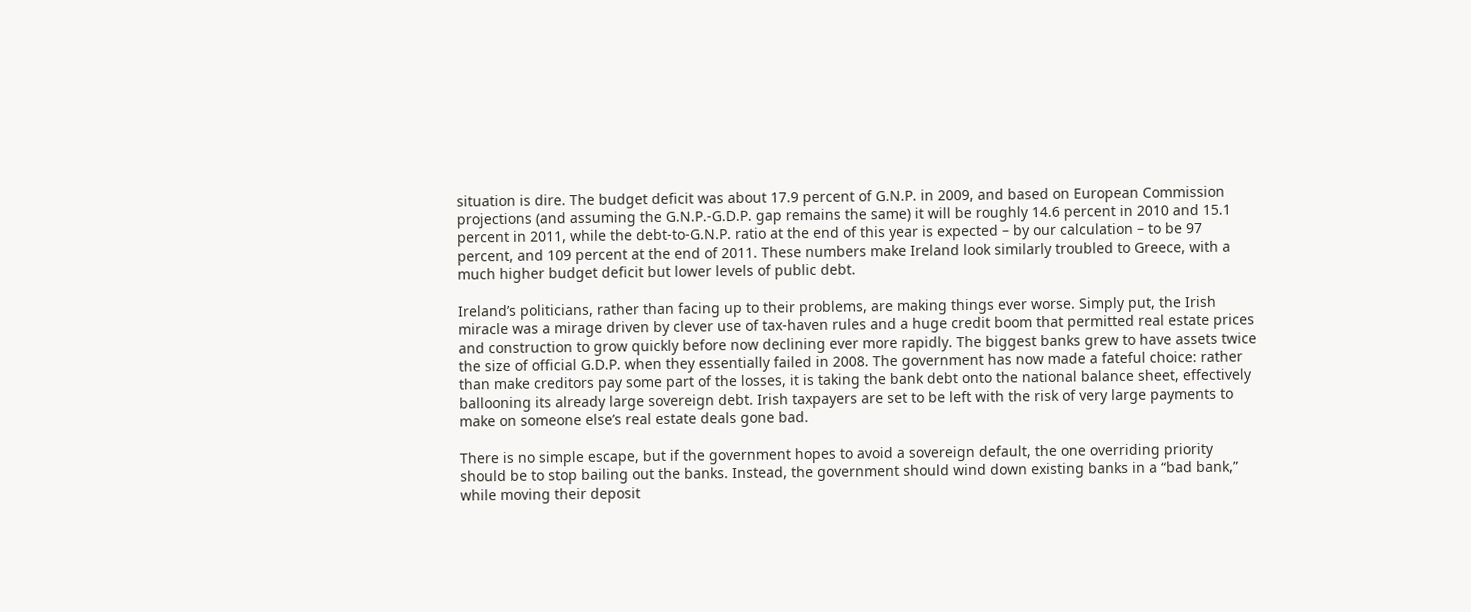situation is dire. The budget deficit was about 17.9 percent of G.N.P. in 2009, and based on European Commission projections (and assuming the G.N.P.-G.D.P. gap remains the same) it will be roughly 14.6 percent in 2010 and 15.1 percent in 2011, while the debt-to-G.N.P. ratio at the end of this year is expected – by our calculation – to be 97 percent, and 109 percent at the end of 2011. These numbers make Ireland look similarly troubled to Greece, with a much higher budget deficit but lower levels of public debt.

Ireland’s politicians, rather than facing up to their problems, are making things ever worse. Simply put, the Irish miracle was a mirage driven by clever use of tax-haven rules and a huge credit boom that permitted real estate prices and construction to grow quickly before now declining ever more rapidly. The biggest banks grew to have assets twice the size of official G.D.P. when they essentially failed in 2008. The government has now made a fateful choice: rather than make creditors pay some part of the losses, it is taking the bank debt onto the national balance sheet, effectively ballooning its already large sovereign debt. Irish taxpayers are set to be left with the risk of very large payments to make on someone else’s real estate deals gone bad.

There is no simple escape, but if the government hopes to avoid a sovereign default, the one overriding priority should be to stop bailing out the banks. Instead, the government should wind down existing banks in a “bad bank,” while moving their deposit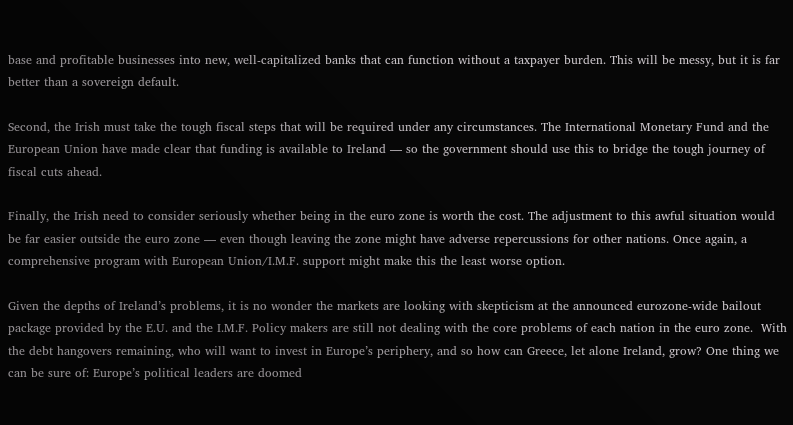base and profitable businesses into new, well-capitalized banks that can function without a taxpayer burden. This will be messy, but it is far better than a sovereign default.

Second, the Irish must take the tough fiscal steps that will be required under any circumstances. The International Monetary Fund and the European Union have made clear that funding is available to Ireland — so the government should use this to bridge the tough journey of fiscal cuts ahead.

Finally, the Irish need to consider seriously whether being in the euro zone is worth the cost. The adjustment to this awful situation would be far easier outside the euro zone — even though leaving the zone might have adverse repercussions for other nations. Once again, a comprehensive program with European Union/I.M.F. support might make this the least worse option.

Given the depths of Ireland’s problems, it is no wonder the markets are looking with skepticism at the announced eurozone-wide bailout package provided by the E.U. and the I.M.F. Policy makers are still not dealing with the core problems of each nation in the euro zone.  With the debt hangovers remaining, who will want to invest in Europe’s periphery, and so how can Greece, let alone Ireland, grow? One thing we can be sure of: Europe’s political leaders are doomed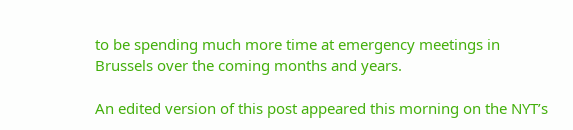to be spending much more time at emergency meetings in Brussels over the coming months and years.

An edited version of this post appeared this morning on the NYT’s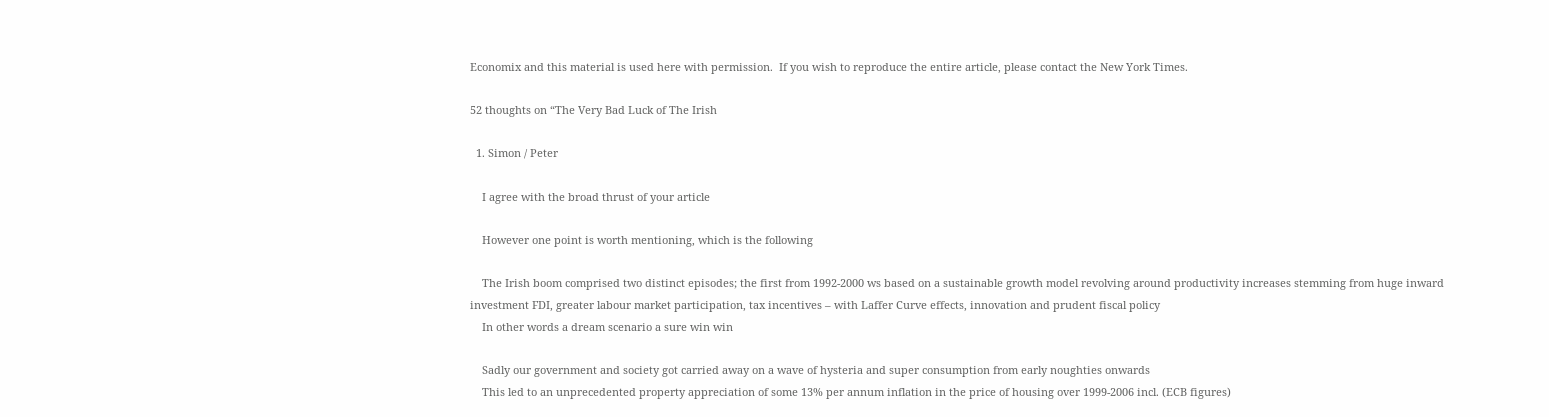Economix and this material is used here with permission.  If you wish to reproduce the entire article, please contact the New York Times.

52 thoughts on “The Very Bad Luck of The Irish

  1. Simon / Peter

    I agree with the broad thrust of your article

    However one point is worth mentioning, which is the following

    The Irish boom comprised two distinct episodes; the first from 1992-2000 ws based on a sustainable growth model revolving around productivity increases stemming from huge inward investment FDI, greater labour market participation, tax incentives – with Laffer Curve effects, innovation and prudent fiscal policy
    In other words a dream scenario a sure win win

    Sadly our government and society got carried away on a wave of hysteria and super consumption from early noughties onwards
    This led to an unprecedented property appreciation of some 13% per annum inflation in the price of housing over 1999-2006 incl. (ECB figures)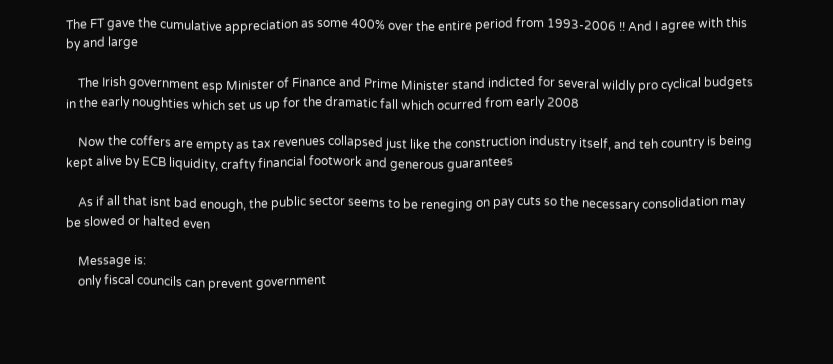The FT gave the cumulative appreciation as some 400% over the entire period from 1993-2006 !! And I agree with this by and large

    The Irish government esp Minister of Finance and Prime Minister stand indicted for several wildly pro cyclical budgets in the early noughties which set us up for the dramatic fall which ocurred from early 2008

    Now the coffers are empty as tax revenues collapsed just like the construction industry itself, and teh country is being kept alive by ECB liquidity, crafty financial footwork and generous guarantees

    As if all that isnt bad enough, the public sector seems to be reneging on pay cuts so the necessary consolidation may be slowed or halted even

    Message is:
    only fiscal councils can prevent government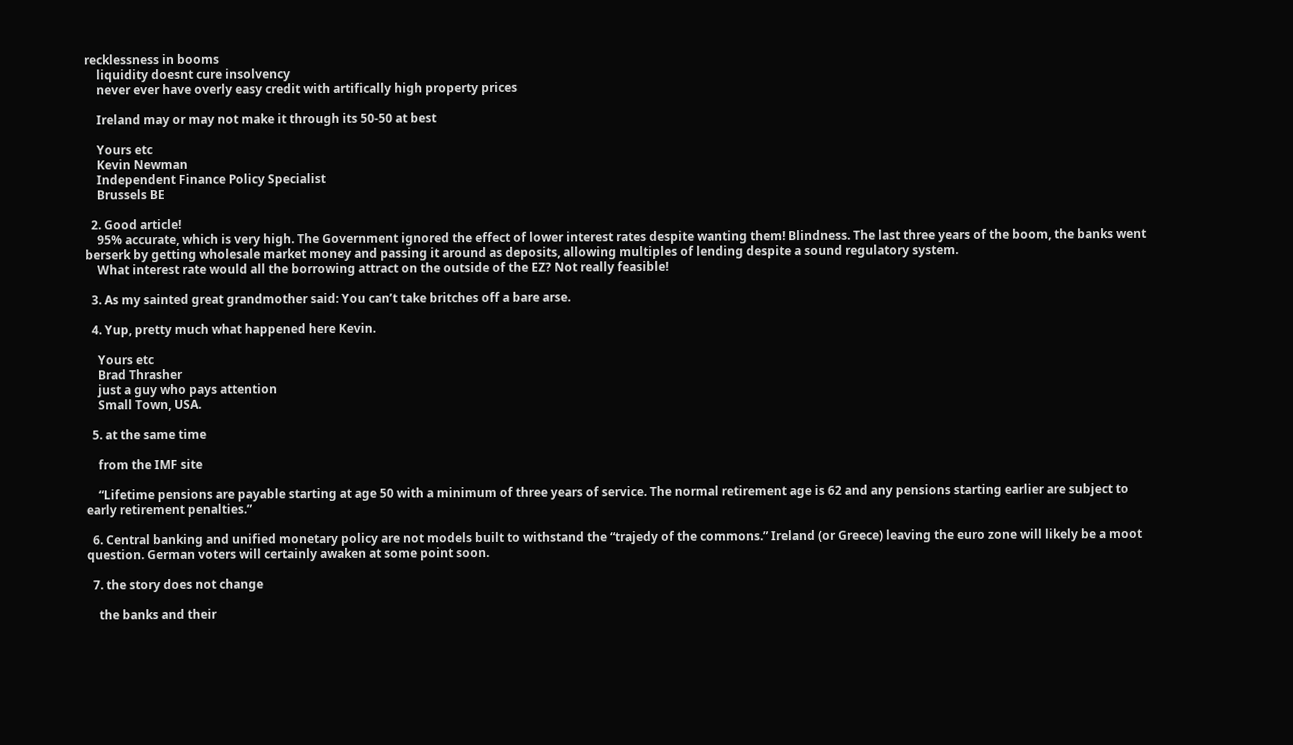recklessness in booms
    liquidity doesnt cure insolvency
    never ever have overly easy credit with artifically high property prices

    Ireland may or may not make it through its 50-50 at best

    Yours etc
    Kevin Newman
    Independent Finance Policy Specialist
    Brussels BE

  2. Good article!
    95% accurate, which is very high. The Government ignored the effect of lower interest rates despite wanting them! Blindness. The last three years of the boom, the banks went berserk by getting wholesale market money and passing it around as deposits, allowing multiples of lending despite a sound regulatory system.
    What interest rate would all the borrowing attract on the outside of the EZ? Not really feasible!

  3. As my sainted great grandmother said: You can’t take britches off a bare arse.

  4. Yup, pretty much what happened here Kevin.

    Yours etc
    Brad Thrasher
    just a guy who pays attention
    Small Town, USA.

  5. at the same time

    from the IMF site

    “Lifetime pensions are payable starting at age 50 with a minimum of three years of service. The normal retirement age is 62 and any pensions starting earlier are subject to early retirement penalties.”

  6. Central banking and unified monetary policy are not models built to withstand the “trajedy of the commons.” Ireland (or Greece) leaving the euro zone will likely be a moot question. German voters will certainly awaken at some point soon.

  7. the story does not change

    the banks and their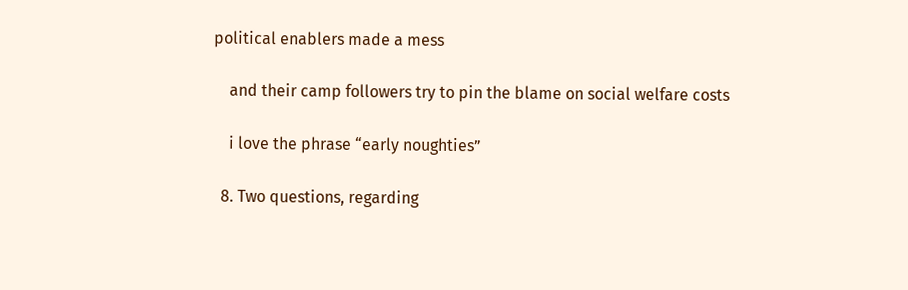political enablers made a mess

    and their camp followers try to pin the blame on social welfare costs

    i love the phrase “early noughties”

  8. Two questions, regarding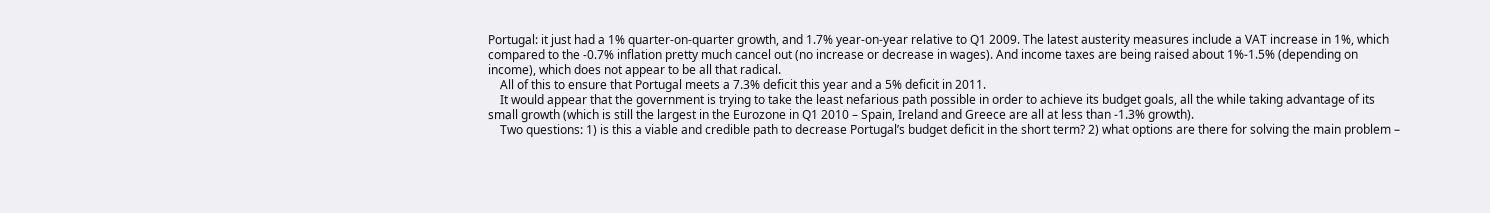Portugal: it just had a 1% quarter-on-quarter growth, and 1.7% year-on-year relative to Q1 2009. The latest austerity measures include a VAT increase in 1%, which compared to the -0.7% inflation pretty much cancel out (no increase or decrease in wages). And income taxes are being raised about 1%-1.5% (depending on income), which does not appear to be all that radical.
    All of this to ensure that Portugal meets a 7.3% deficit this year and a 5% deficit in 2011.
    It would appear that the government is trying to take the least nefarious path possible in order to achieve its budget goals, all the while taking advantage of its small growth (which is still the largest in the Eurozone in Q1 2010 – Spain, Ireland and Greece are all at less than -1.3% growth).
    Two questions: 1) is this a viable and credible path to decrease Portugal’s budget deficit in the short term? 2) what options are there for solving the main problem –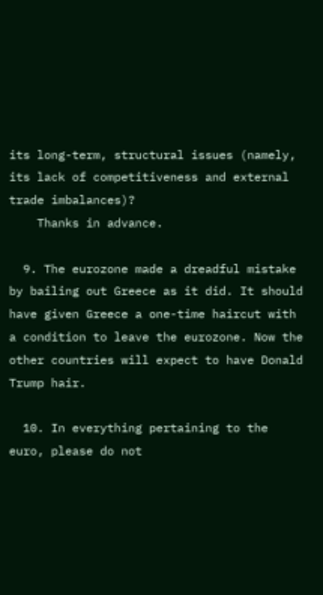its long-term, structural issues (namely, its lack of competitiveness and external trade imbalances)?
    Thanks in advance.

  9. The eurozone made a dreadful mistake by bailing out Greece as it did. It should have given Greece a one-time haircut with a condition to leave the eurozone. Now the other countries will expect to have Donald Trump hair.

  10. In everything pertaining to the euro, please do not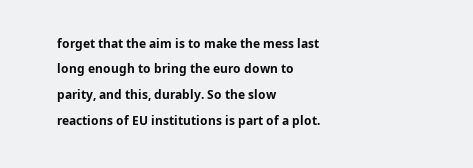forget that the aim is to make the mess last long enough to bring the euro down to parity, and this, durably. So the slow reactions of EU institutions is part of a plot.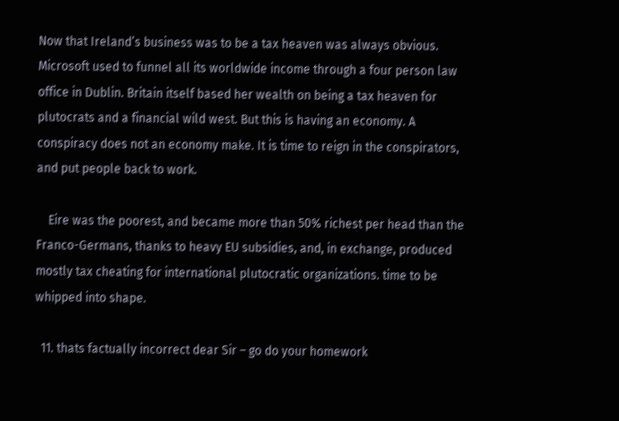Now that Ireland’s business was to be a tax heaven was always obvious. Microsoft used to funnel all its worldwide income through a four person law office in Dublin. Britain itself based her wealth on being a tax heaven for plutocrats and a financial wild west. But this is having an economy. A conspiracy does not an economy make. It is time to reign in the conspirators, and put people back to work.

    Eire was the poorest, and became more than 50% richest per head than the Franco-Germans, thanks to heavy EU subsidies, and, in exchange, produced mostly tax cheating for international plutocratic organizations. time to be whipped into shape.

  11. thats factually incorrect dear Sir – go do your homework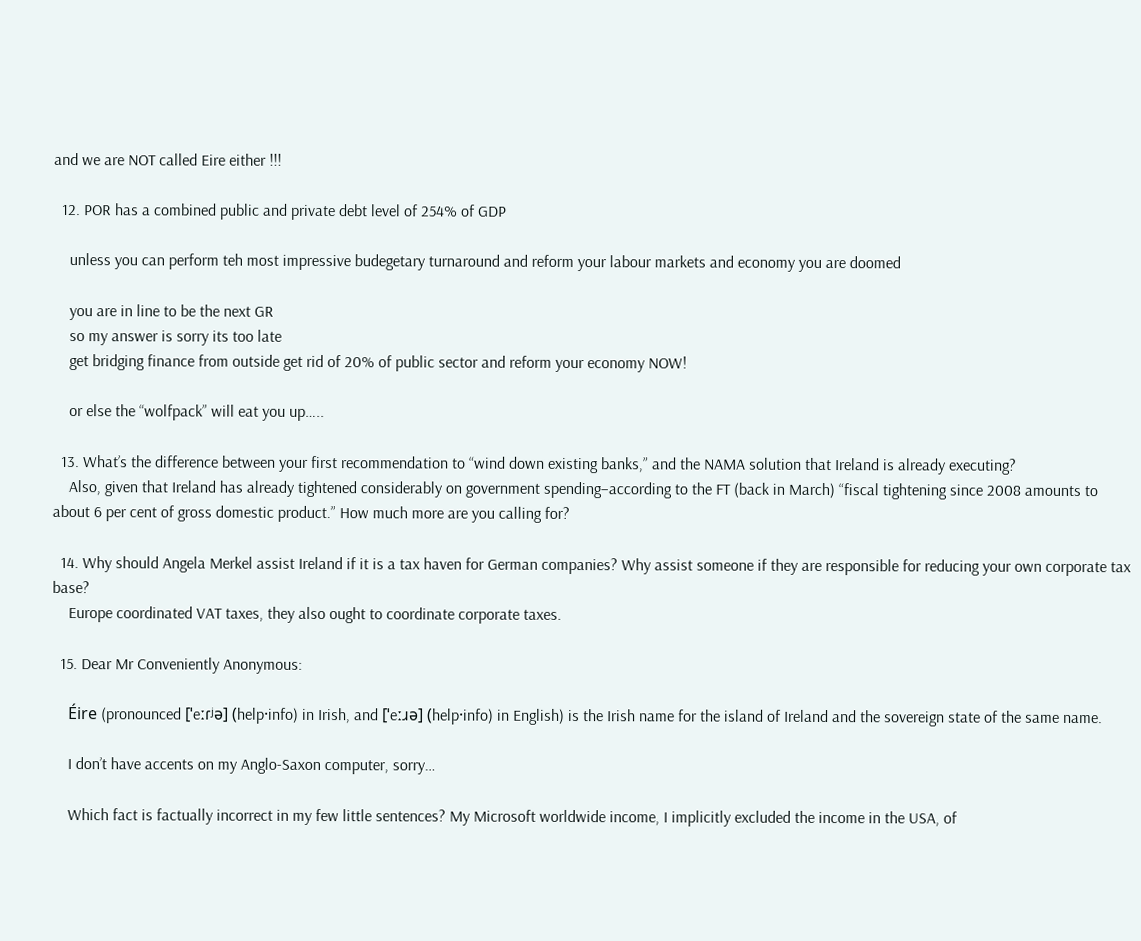and we are NOT called Eire either !!!

  12. POR has a combined public and private debt level of 254% of GDP

    unless you can perform teh most impressive budegetary turnaround and reform your labour markets and economy you are doomed

    you are in line to be the next GR
    so my answer is sorry its too late
    get bridging finance from outside get rid of 20% of public sector and reform your economy NOW!

    or else the “wolfpack” will eat you up…..

  13. What’s the difference between your first recommendation to “wind down existing banks,” and the NAMA solution that Ireland is already executing?
    Also, given that Ireland has already tightened considerably on government spending–according to the FT (back in March) “fiscal tightening since 2008 amounts to about 6 per cent of gross domestic product.” How much more are you calling for?

  14. Why should Angela Merkel assist Ireland if it is a tax haven for German companies? Why assist someone if they are responsible for reducing your own corporate tax base?
    Europe coordinated VAT taxes, they also ought to coordinate corporate taxes.

  15. Dear Mr Conveniently Anonymous:

    Éire (pronounced [ˈeːɾʲə] (help·info) in Irish, and [ˈeːɹə] (help·info) in English) is the Irish name for the island of Ireland and the sovereign state of the same name.

    I don’t have accents on my Anglo-Saxon computer, sorry…

    Which fact is factually incorrect in my few little sentences? My Microsoft worldwide income, I implicitly excluded the income in the USA, of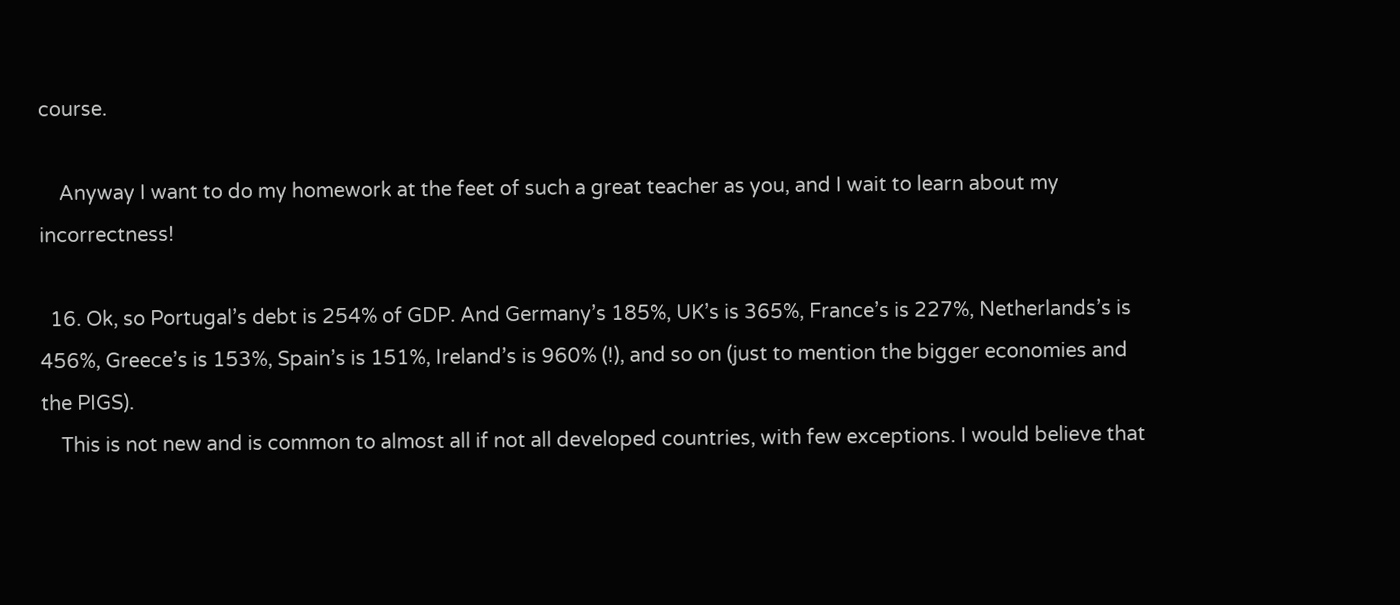course.

    Anyway I want to do my homework at the feet of such a great teacher as you, and I wait to learn about my incorrectness!

  16. Ok, so Portugal’s debt is 254% of GDP. And Germany’s 185%, UK’s is 365%, France’s is 227%, Netherlands’s is 456%, Greece’s is 153%, Spain’s is 151%, Ireland’s is 960% (!), and so on (just to mention the bigger economies and the PIGS).
    This is not new and is common to almost all if not all developed countries, with few exceptions. I would believe that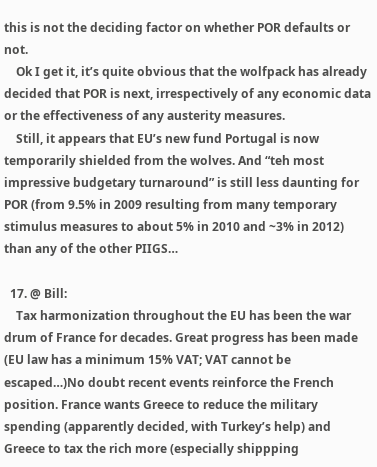this is not the deciding factor on whether POR defaults or not.
    Ok I get it, it’s quite obvious that the wolfpack has already decided that POR is next, irrespectively of any economic data or the effectiveness of any austerity measures.
    Still, it appears that EU’s new fund Portugal is now temporarily shielded from the wolves. And “teh most impressive budgetary turnaround” is still less daunting for POR (from 9.5% in 2009 resulting from many temporary stimulus measures to about 5% in 2010 and ~3% in 2012) than any of the other PIIGS…

  17. @ Bill:
    Tax harmonization throughout the EU has been the war drum of France for decades. Great progress has been made (EU law has a minimum 15% VAT; VAT cannot be escaped…)No doubt recent events reinforce the French position. France wants Greece to reduce the military spending (apparently decided, with Turkey’s help) and Greece to tax the rich more (especially shippping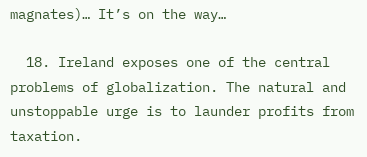magnates)… It’s on the way…

  18. Ireland exposes one of the central problems of globalization. The natural and unstoppable urge is to launder profits from taxation.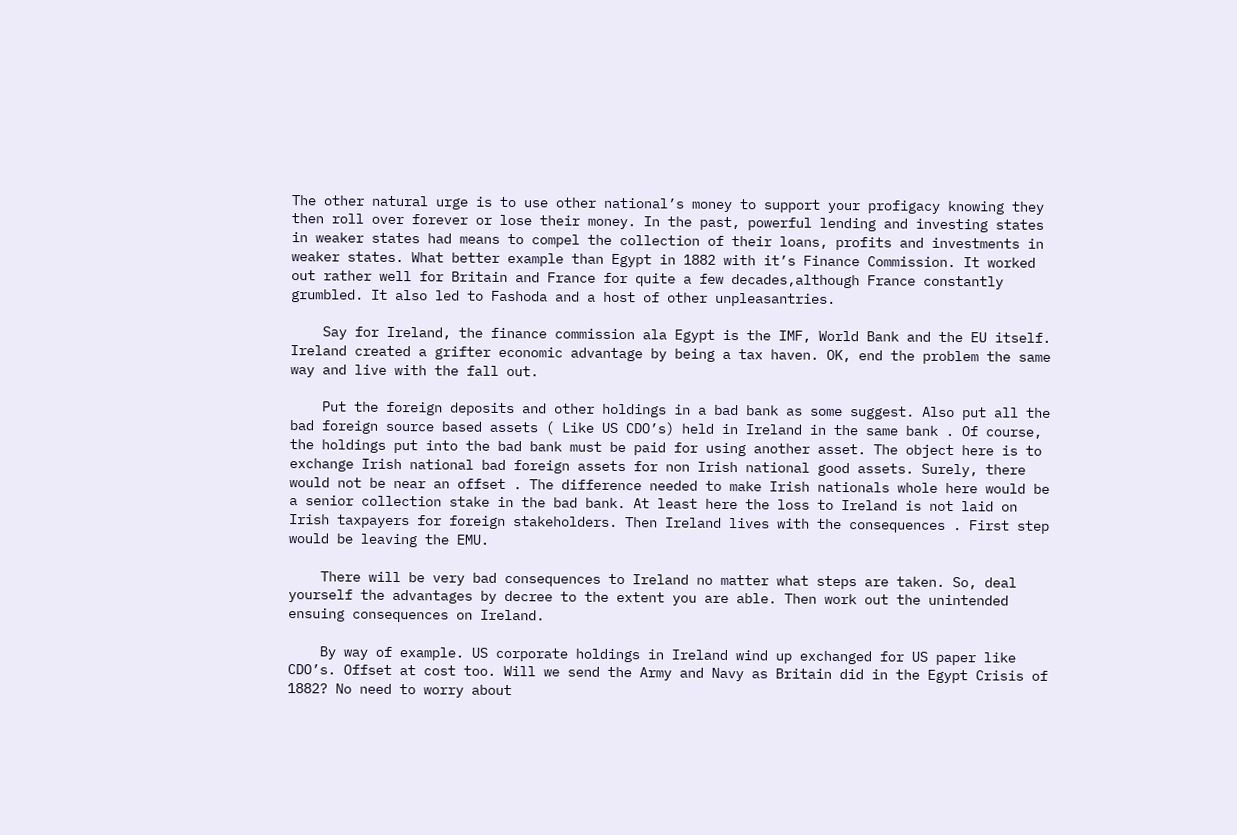The other natural urge is to use other national’s money to support your profigacy knowing they then roll over forever or lose their money. In the past, powerful lending and investing states in weaker states had means to compel the collection of their loans, profits and investments in weaker states. What better example than Egypt in 1882 with it’s Finance Commission. It worked out rather well for Britain and France for quite a few decades,although France constantly grumbled. It also led to Fashoda and a host of other unpleasantries.

    Say for Ireland, the finance commission ala Egypt is the IMF, World Bank and the EU itself. Ireland created a grifter economic advantage by being a tax haven. OK, end the problem the same way and live with the fall out.

    Put the foreign deposits and other holdings in a bad bank as some suggest. Also put all the bad foreign source based assets ( Like US CDO’s) held in Ireland in the same bank . Of course, the holdings put into the bad bank must be paid for using another asset. The object here is to exchange Irish national bad foreign assets for non Irish national good assets. Surely, there would not be near an offset . The difference needed to make Irish nationals whole here would be a senior collection stake in the bad bank. At least here the loss to Ireland is not laid on Irish taxpayers for foreign stakeholders. Then Ireland lives with the consequences . First step would be leaving the EMU.

    There will be very bad consequences to Ireland no matter what steps are taken. So, deal yourself the advantages by decree to the extent you are able. Then work out the unintended ensuing consequences on Ireland.

    By way of example. US corporate holdings in Ireland wind up exchanged for US paper like CDO’s. Offset at cost too. Will we send the Army and Navy as Britain did in the Egypt Crisis of 1882? No need to worry about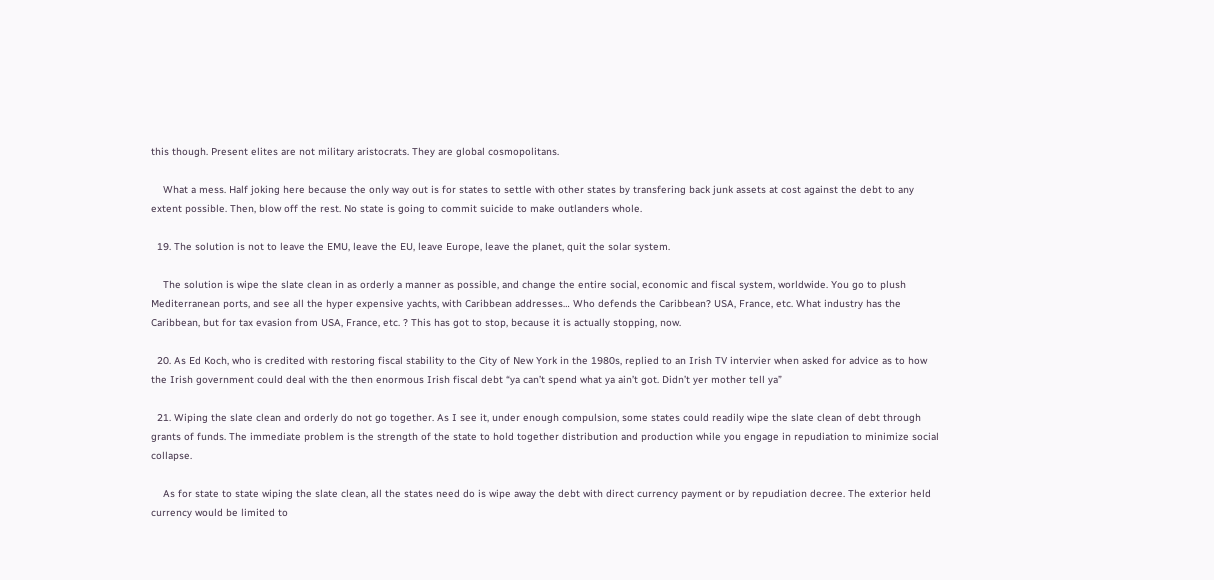this though. Present elites are not military aristocrats. They are global cosmopolitans.

    What a mess. Half joking here because the only way out is for states to settle with other states by transfering back junk assets at cost against the debt to any extent possible. Then, blow off the rest. No state is going to commit suicide to make outlanders whole.

  19. The solution is not to leave the EMU, leave the EU, leave Europe, leave the planet, quit the solar system.

    The solution is wipe the slate clean in as orderly a manner as possible, and change the entire social, economic and fiscal system, worldwide. You go to plush Mediterranean ports, and see all the hyper expensive yachts, with Caribbean addresses… Who defends the Caribbean? USA, France, etc. What industry has the Caribbean, but for tax evasion from USA, France, etc. ? This has got to stop, because it is actually stopping, now.

  20. As Ed Koch, who is credited with restoring fiscal stability to the City of New York in the 1980s, replied to an Irish TV intervier when asked for advice as to how the Irish government could deal with the then enormous Irish fiscal debt “ya can’t spend what ya ain’t got. Didn’t yer mother tell ya”

  21. Wiping the slate clean and orderly do not go together. As I see it, under enough compulsion, some states could readily wipe the slate clean of debt through grants of funds. The immediate problem is the strength of the state to hold together distribution and production while you engage in repudiation to minimize social collapse.

    As for state to state wiping the slate clean, all the states need do is wipe away the debt with direct currency payment or by repudiation decree. The exterior held currency would be limited to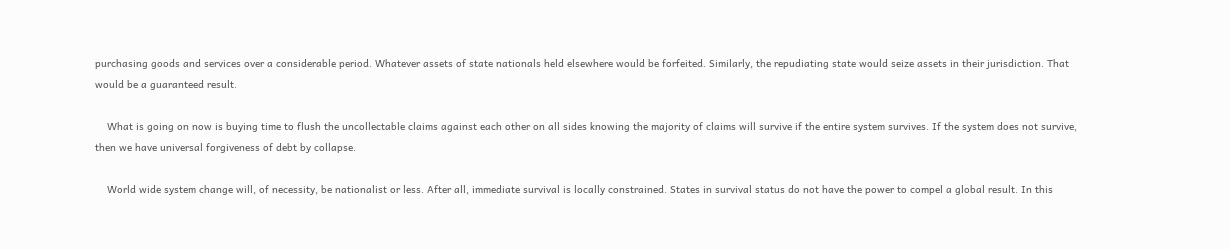purchasing goods and services over a considerable period. Whatever assets of state nationals held elsewhere would be forfeited. Similarly, the repudiating state would seize assets in their jurisdiction. That would be a guaranteed result.

    What is going on now is buying time to flush the uncollectable claims against each other on all sides knowing the majority of claims will survive if the entire system survives. If the system does not survive, then we have universal forgiveness of debt by collapse.

    World wide system change will, of necessity, be nationalist or less. After all, immediate survival is locally constrained. States in survival status do not have the power to compel a global result. In this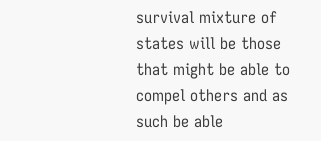survival mixture of states will be those that might be able to compel others and as such be able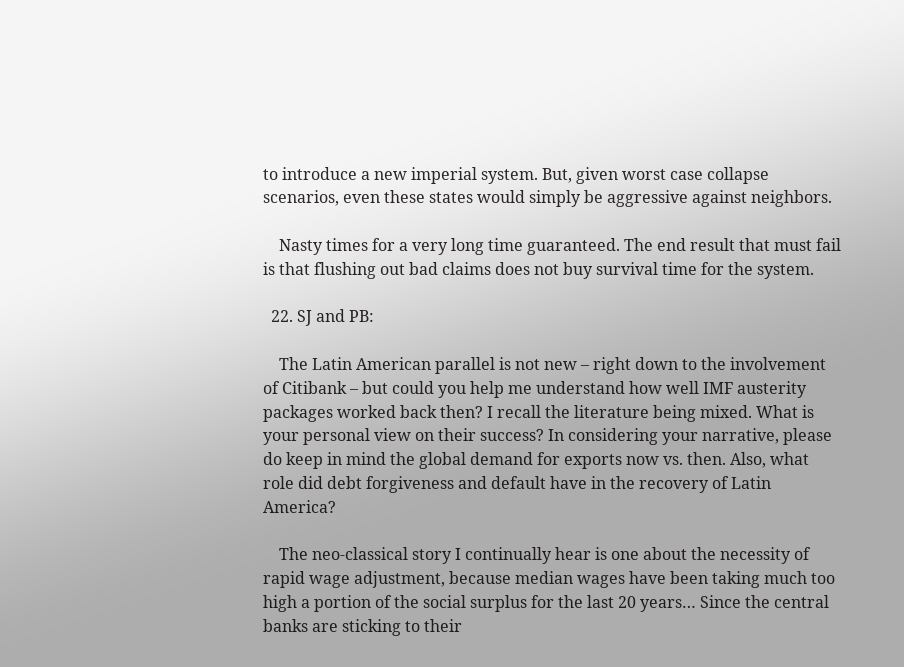to introduce a new imperial system. But, given worst case collapse scenarios, even these states would simply be aggressive against neighbors.

    Nasty times for a very long time guaranteed. The end result that must fail is that flushing out bad claims does not buy survival time for the system.

  22. SJ and PB:

    The Latin American parallel is not new – right down to the involvement of Citibank – but could you help me understand how well IMF austerity packages worked back then? I recall the literature being mixed. What is your personal view on their success? In considering your narrative, please do keep in mind the global demand for exports now vs. then. Also, what role did debt forgiveness and default have in the recovery of Latin America?

    The neo-classical story I continually hear is one about the necessity of rapid wage adjustment, because median wages have been taking much too high a portion of the social surplus for the last 20 years… Since the central banks are sticking to their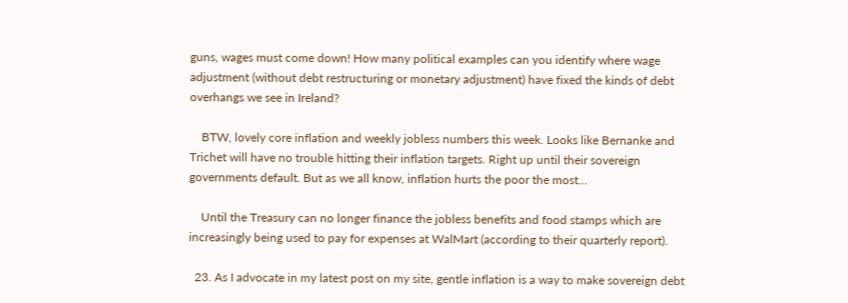guns, wages must come down! How many political examples can you identify where wage adjustment (without debt restructuring or monetary adjustment) have fixed the kinds of debt overhangs we see in Ireland?

    BTW, lovely core inflation and weekly jobless numbers this week. Looks like Bernanke and Trichet will have no trouble hitting their inflation targets. Right up until their sovereign governments default. But as we all know, inflation hurts the poor the most…

    Until the Treasury can no longer finance the jobless benefits and food stamps which are increasingly being used to pay for expenses at WalMart (according to their quarterly report).

  23. As I advocate in my latest post on my site, gentle inflation is a way to make sovereign debt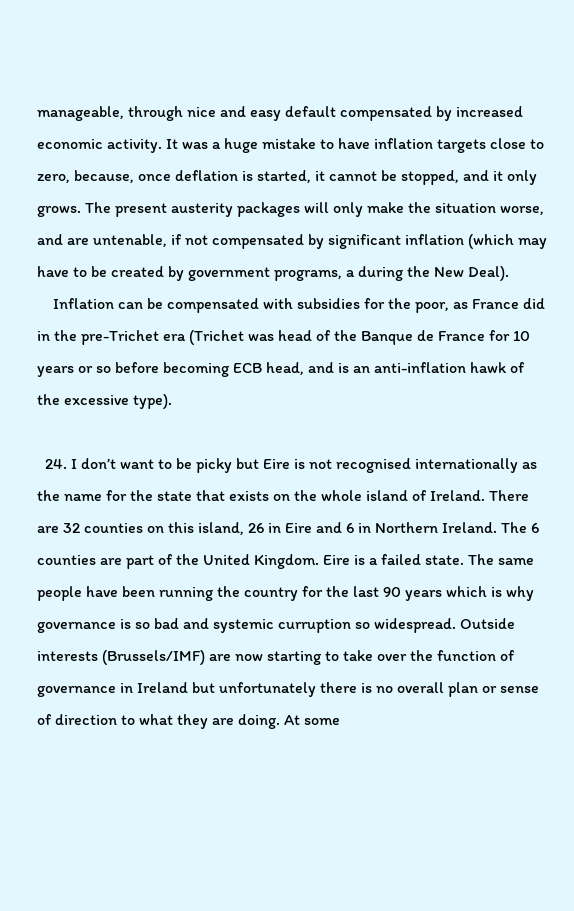manageable, through nice and easy default compensated by increased economic activity. It was a huge mistake to have inflation targets close to zero, because, once deflation is started, it cannot be stopped, and it only grows. The present austerity packages will only make the situation worse, and are untenable, if not compensated by significant inflation (which may have to be created by government programs, a during the New Deal).
    Inflation can be compensated with subsidies for the poor, as France did in the pre-Trichet era (Trichet was head of the Banque de France for 10 years or so before becoming ECB head, and is an anti-inflation hawk of the excessive type).

  24. I don’t want to be picky but Eire is not recognised internationally as the name for the state that exists on the whole island of Ireland. There are 32 counties on this island, 26 in Eire and 6 in Northern Ireland. The 6 counties are part of the United Kingdom. Eire is a failed state. The same people have been running the country for the last 90 years which is why governance is so bad and systemic curruption so widespread. Outside interests (Brussels/IMF) are now starting to take over the function of governance in Ireland but unfortunately there is no overall plan or sense of direction to what they are doing. At some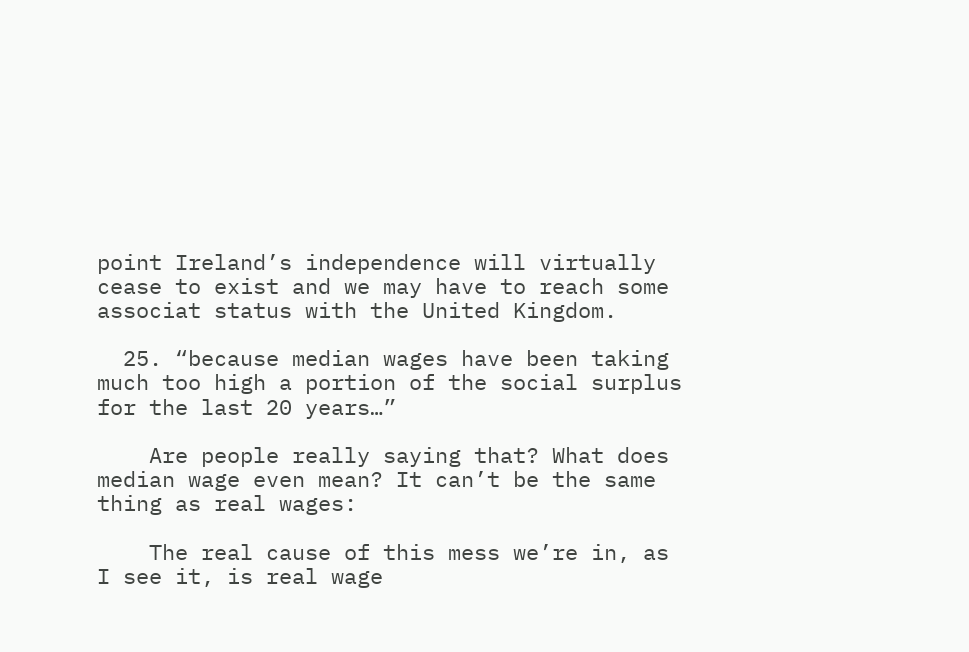point Ireland’s independence will virtually cease to exist and we may have to reach some associat status with the United Kingdom.

  25. “because median wages have been taking much too high a portion of the social surplus for the last 20 years…”

    Are people really saying that? What does median wage even mean? It can’t be the same thing as real wages:

    The real cause of this mess we’re in, as I see it, is real wage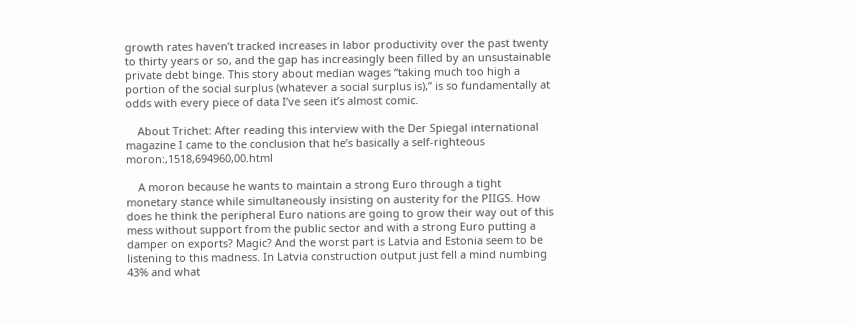growth rates haven’t tracked increases in labor productivity over the past twenty to thirty years or so, and the gap has increasingly been filled by an unsustainable private debt binge. This story about median wages “taking much too high a portion of the social surplus (whatever a social surplus is),” is so fundamentally at odds with every piece of data I’ve seen it’s almost comic.

    About Trichet: After reading this interview with the Der Spiegal international magazine I came to the conclusion that he’s basically a self-righteous moron:,1518,694960,00.html

    A moron because he wants to maintain a strong Euro through a tight monetary stance while simultaneously insisting on austerity for the PIIGS. How does he think the peripheral Euro nations are going to grow their way out of this mess without support from the public sector and with a strong Euro putting a damper on exports? Magic? And the worst part is Latvia and Estonia seem to be listening to this madness. In Latvia construction output just fell a mind numbing 43% and what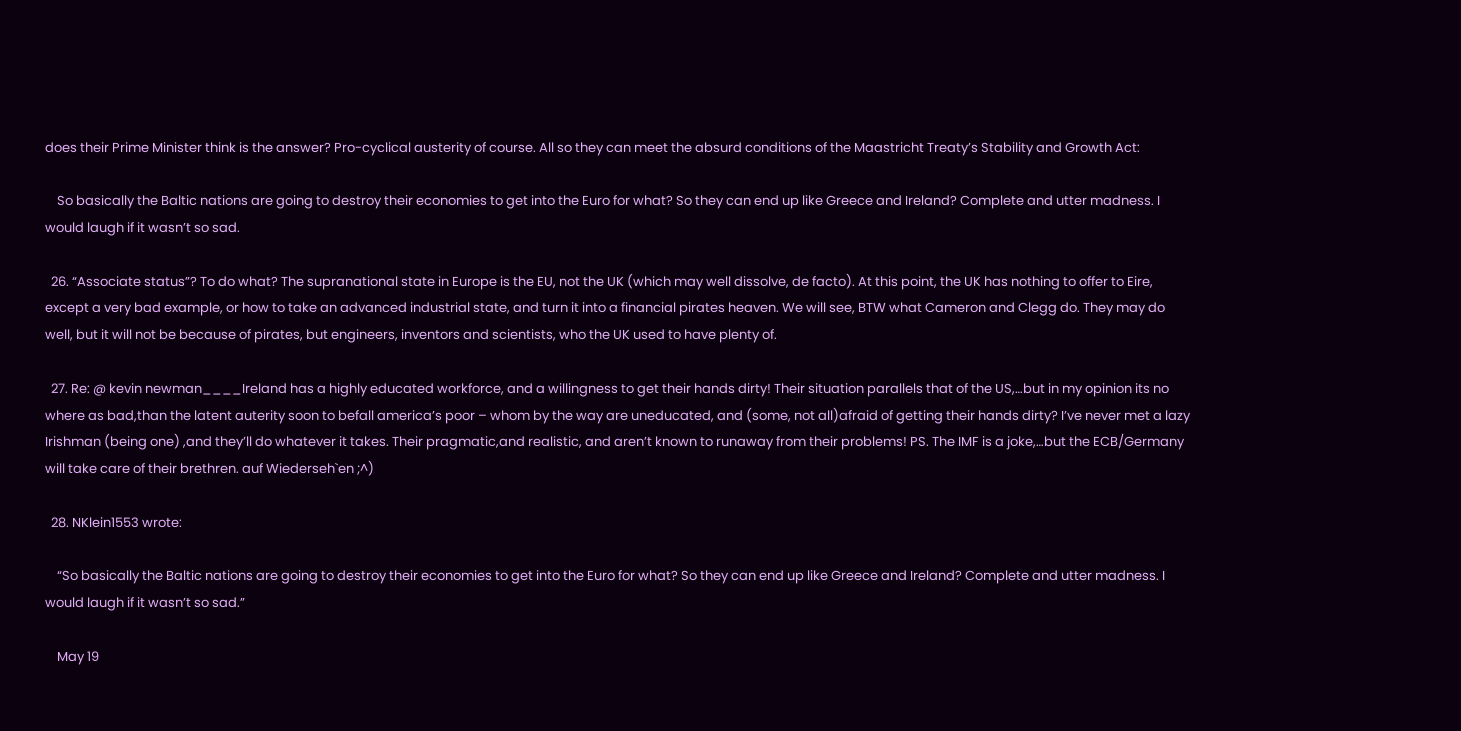does their Prime Minister think is the answer? Pro-cyclical austerity of course. All so they can meet the absurd conditions of the Maastricht Treaty’s Stability and Growth Act:

    So basically the Baltic nations are going to destroy their economies to get into the Euro for what? So they can end up like Greece and Ireland? Complete and utter madness. I would laugh if it wasn’t so sad.

  26. “Associate status”? To do what? The supranational state in Europe is the EU, not the UK (which may well dissolve, de facto). At this point, the UK has nothing to offer to Eire, except a very bad example, or how to take an advanced industrial state, and turn it into a financial pirates heaven. We will see, BTW what Cameron and Clegg do. They may do well, but it will not be because of pirates, but engineers, inventors and scientists, who the UK used to have plenty of.

  27. Re: @ kevin newman____Ireland has a highly educated workforce, and a willingness to get their hands dirty! Their situation parallels that of the US,…but in my opinion its no where as bad,than the latent auterity soon to befall america’s poor – whom by the way are uneducated, and (some, not all)afraid of getting their hands dirty? I’ve never met a lazy Irishman (being one) ,and they’ll do whatever it takes. Their pragmatic,and realistic, and aren’t known to runaway from their problems! PS. The IMF is a joke,…but the ECB/Germany will take care of their brethren. auf Wiederseh`en ;^)

  28. NKlein1553 wrote:

    “So basically the Baltic nations are going to destroy their economies to get into the Euro for what? So they can end up like Greece and Ireland? Complete and utter madness. I would laugh if it wasn’t so sad.”

    May 19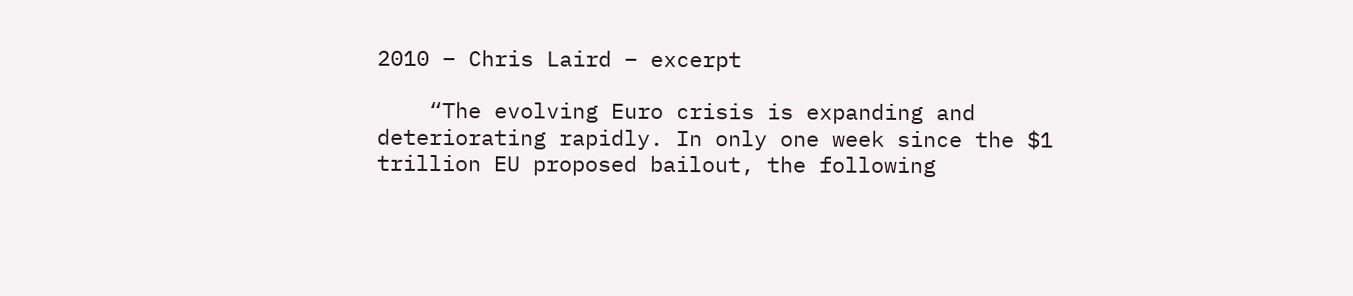2010 – Chris Laird – excerpt

    “The evolving Euro crisis is expanding and deteriorating rapidly. In only one week since the $1 trillion EU proposed bailout, the following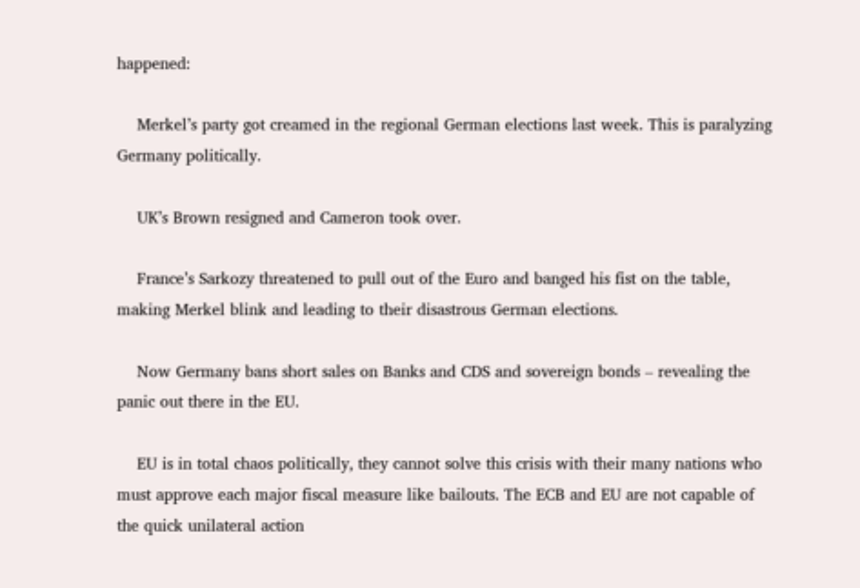happened:

    Merkel’s party got creamed in the regional German elections last week. This is paralyzing Germany politically.

    UK’s Brown resigned and Cameron took over.

    France’s Sarkozy threatened to pull out of the Euro and banged his fist on the table, making Merkel blink and leading to their disastrous German elections.

    Now Germany bans short sales on Banks and CDS and sovereign bonds – revealing the panic out there in the EU.

    EU is in total chaos politically, they cannot solve this crisis with their many nations who must approve each major fiscal measure like bailouts. The ECB and EU are not capable of the quick unilateral action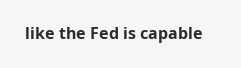like the Fed is capable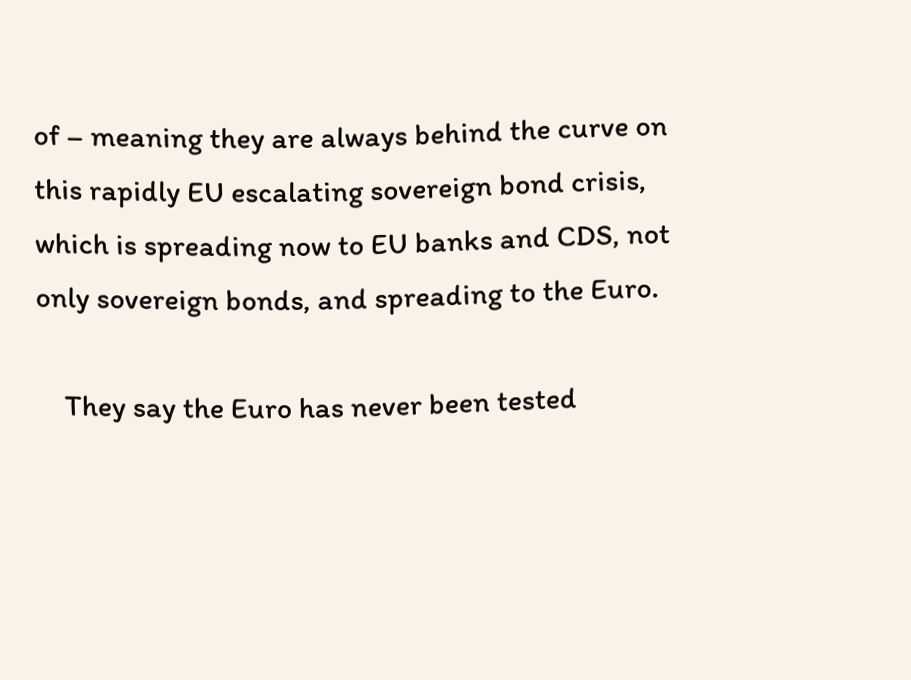of – meaning they are always behind the curve on this rapidly EU escalating sovereign bond crisis, which is spreading now to EU banks and CDS, not only sovereign bonds, and spreading to the Euro.

    They say the Euro has never been tested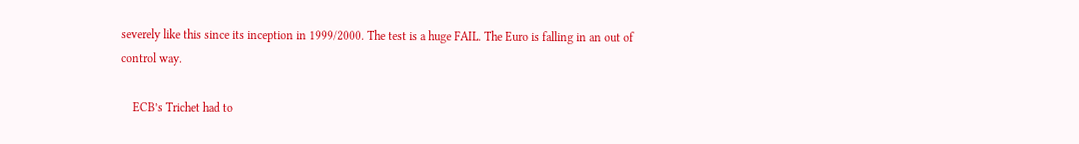severely like this since its inception in 1999/2000. The test is a huge FAIL. The Euro is falling in an out of control way.

    ECB’s Trichet had to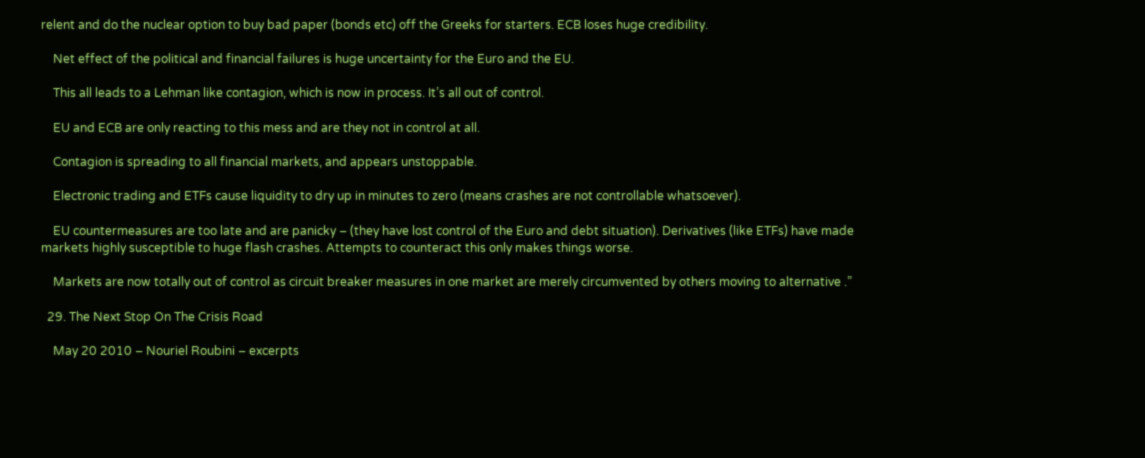relent and do the nuclear option to buy bad paper (bonds etc) off the Greeks for starters. ECB loses huge credibility.

    Net effect of the political and financial failures is huge uncertainty for the Euro and the EU.

    This all leads to a Lehman like contagion, which is now in process. It’s all out of control.

    EU and ECB are only reacting to this mess and are they not in control at all.

    Contagion is spreading to all financial markets, and appears unstoppable.

    Electronic trading and ETFs cause liquidity to dry up in minutes to zero (means crashes are not controllable whatsoever).

    EU countermeasures are too late and are panicky – (they have lost control of the Euro and debt situation). Derivatives (like ETFs) have made markets highly susceptible to huge flash crashes. Attempts to counteract this only makes things worse.

    Markets are now totally out of control as circuit breaker measures in one market are merely circumvented by others moving to alternative .”

  29. The Next Stop On The Crisis Road

    May 20 2010 – Nouriel Roubini – excerpts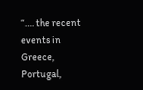“…. the recent events in Greece, Portugal,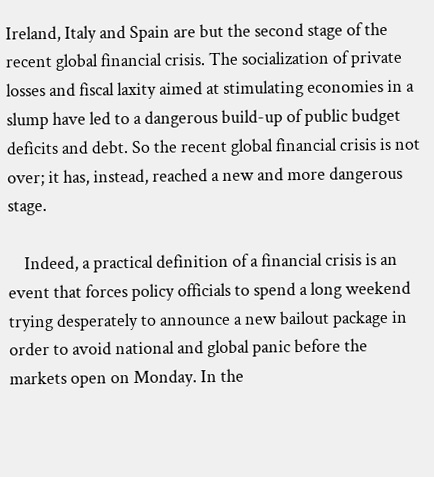Ireland, Italy and Spain are but the second stage of the recent global financial crisis. The socialization of private losses and fiscal laxity aimed at stimulating economies in a slump have led to a dangerous build-up of public budget deficits and debt. So the recent global financial crisis is not over; it has, instead, reached a new and more dangerous stage.

    Indeed, a practical definition of a financial crisis is an event that forces policy officials to spend a long weekend trying desperately to announce a new bailout package in order to avoid national and global panic before the markets open on Monday. In the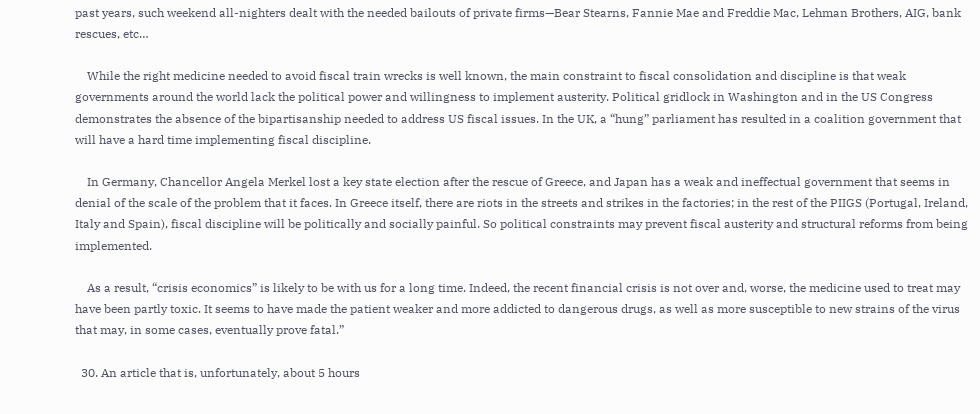past years, such weekend all-nighters dealt with the needed bailouts of private firms—Bear Stearns, Fannie Mae and Freddie Mac, Lehman Brothers, AIG, bank rescues, etc…

    While the right medicine needed to avoid fiscal train wrecks is well known, the main constraint to fiscal consolidation and discipline is that weak governments around the world lack the political power and willingness to implement austerity. Political gridlock in Washington and in the US Congress demonstrates the absence of the bipartisanship needed to address US fiscal issues. In the UK, a “hung” parliament has resulted in a coalition government that will have a hard time implementing fiscal discipline.

    In Germany, Chancellor Angela Merkel lost a key state election after the rescue of Greece, and Japan has a weak and ineffectual government that seems in denial of the scale of the problem that it faces. In Greece itself, there are riots in the streets and strikes in the factories; in the rest of the PIIGS (Portugal, Ireland, Italy and Spain), fiscal discipline will be politically and socially painful. So political constraints may prevent fiscal austerity and structural reforms from being implemented.

    As a result, “crisis economics” is likely to be with us for a long time. Indeed, the recent financial crisis is not over and, worse, the medicine used to treat may have been partly toxic. It seems to have made the patient weaker and more addicted to dangerous drugs, as well as more susceptible to new strains of the virus that may, in some cases, eventually prove fatal.”

  30. An article that is, unfortunately, about 5 hours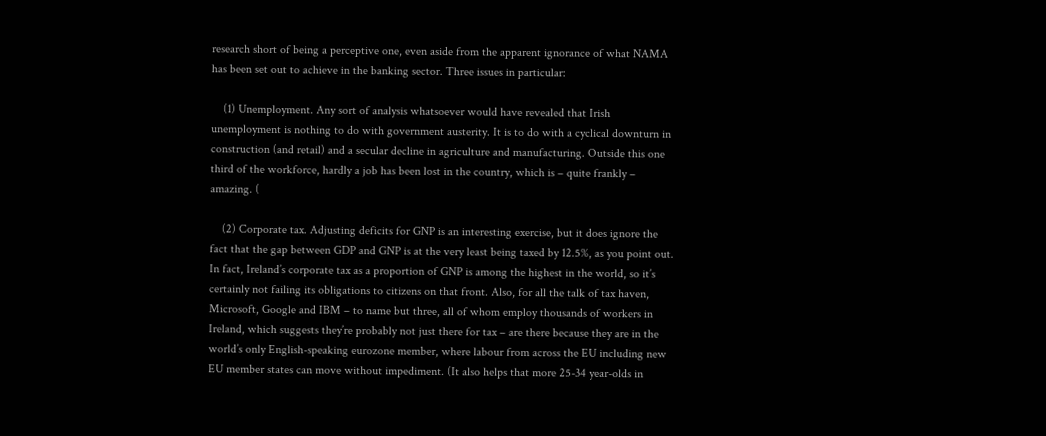research short of being a perceptive one, even aside from the apparent ignorance of what NAMA has been set out to achieve in the banking sector. Three issues in particular:

    (1) Unemployment. Any sort of analysis whatsoever would have revealed that Irish unemployment is nothing to do with government austerity. It is to do with a cyclical downturn in construction (and retail) and a secular decline in agriculture and manufacturing. Outside this one third of the workforce, hardly a job has been lost in the country, which is – quite frankly – amazing. (

    (2) Corporate tax. Adjusting deficits for GNP is an interesting exercise, but it does ignore the fact that the gap between GDP and GNP is at the very least being taxed by 12.5%, as you point out. In fact, Ireland’s corporate tax as a proportion of GNP is among the highest in the world, so it’s certainly not failing its obligations to citizens on that front. Also, for all the talk of tax haven, Microsoft, Google and IBM – to name but three, all of whom employ thousands of workers in Ireland, which suggests they’re probably not just there for tax – are there because they are in the world’s only English-speaking eurozone member, where labour from across the EU including new EU member states can move without impediment. (It also helps that more 25-34 year-olds in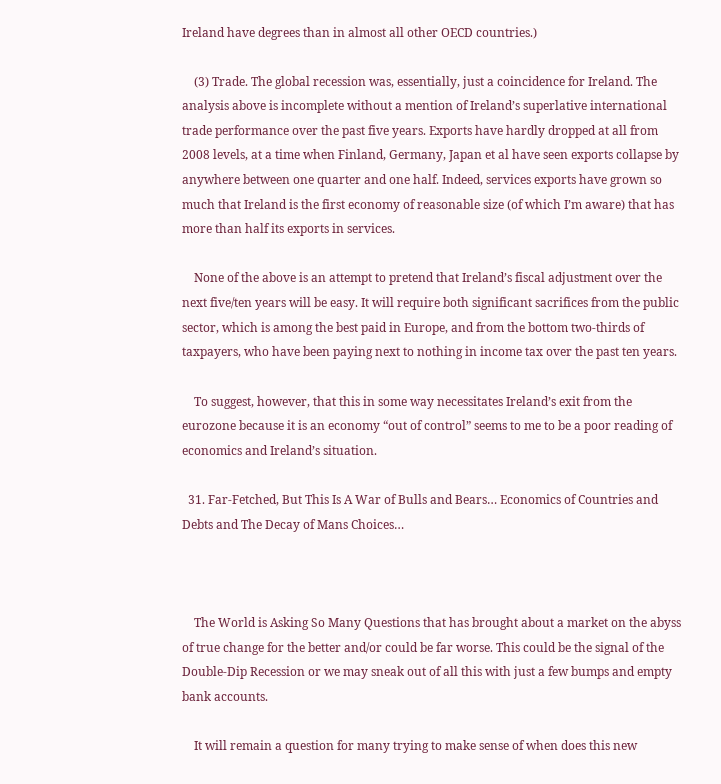Ireland have degrees than in almost all other OECD countries.)

    (3) Trade. The global recession was, essentially, just a coincidence for Ireland. The analysis above is incomplete without a mention of Ireland’s superlative international trade performance over the past five years. Exports have hardly dropped at all from 2008 levels, at a time when Finland, Germany, Japan et al have seen exports collapse by anywhere between one quarter and one half. Indeed, services exports have grown so much that Ireland is the first economy of reasonable size (of which I’m aware) that has more than half its exports in services.

    None of the above is an attempt to pretend that Ireland’s fiscal adjustment over the next five/ten years will be easy. It will require both significant sacrifices from the public sector, which is among the best paid in Europe, and from the bottom two-thirds of taxpayers, who have been paying next to nothing in income tax over the past ten years.

    To suggest, however, that this in some way necessitates Ireland’s exit from the eurozone because it is an economy “out of control” seems to me to be a poor reading of economics and Ireland’s situation.

  31. Far-Fetched, But This Is A War of Bulls and Bears… Economics of Countries and Debts and The Decay of Mans Choices…



    The World is Asking So Many Questions that has brought about a market on the abyss of true change for the better and/or could be far worse. This could be the signal of the Double-Dip Recession or we may sneak out of all this with just a few bumps and empty bank accounts.

    It will remain a question for many trying to make sense of when does this new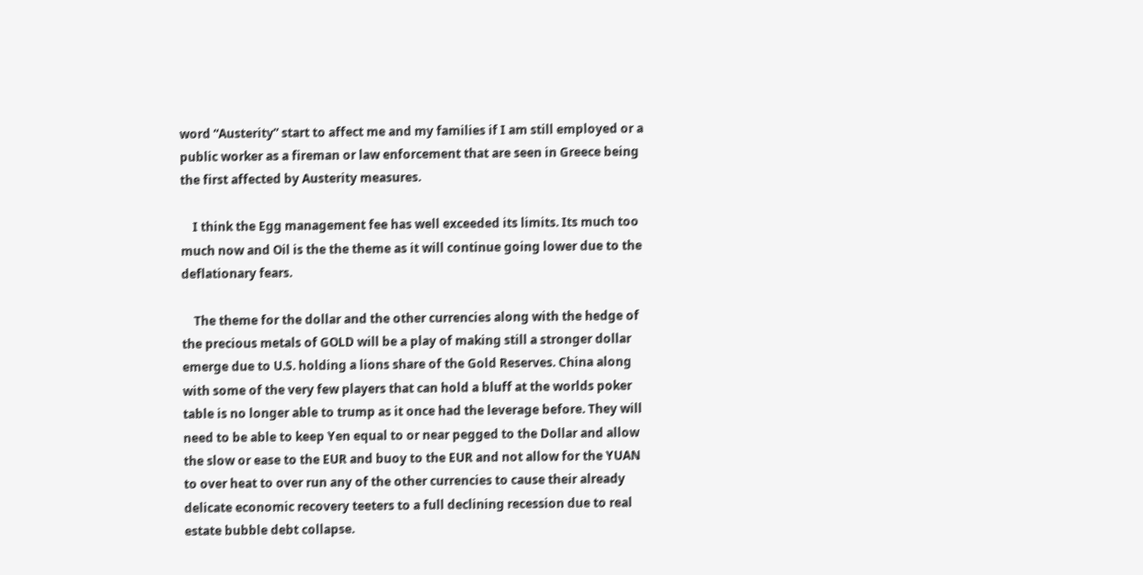word “Austerity” start to affect me and my families if I am still employed or a public worker as a fireman or law enforcement that are seen in Greece being the first affected by Austerity measures.

    I think the Egg management fee has well exceeded its limits. Its much too much now and Oil is the the theme as it will continue going lower due to the deflationary fears.

    The theme for the dollar and the other currencies along with the hedge of the precious metals of GOLD will be a play of making still a stronger dollar emerge due to U.S. holding a lions share of the Gold Reserves. China along with some of the very few players that can hold a bluff at the worlds poker table is no longer able to trump as it once had the leverage before. They will need to be able to keep Yen equal to or near pegged to the Dollar and allow the slow or ease to the EUR and buoy to the EUR and not allow for the YUAN to over heat to over run any of the other currencies to cause their already delicate economic recovery teeters to a full declining recession due to real estate bubble debt collapse.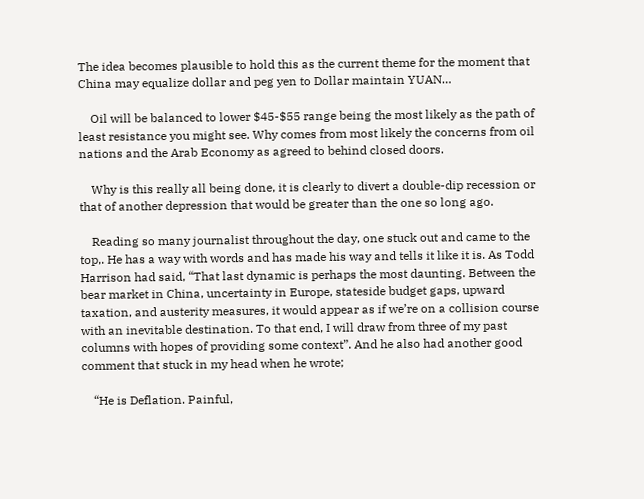The idea becomes plausible to hold this as the current theme for the moment that China may equalize dollar and peg yen to Dollar maintain YUAN…

    Oil will be balanced to lower $45-$55 range being the most likely as the path of least resistance you might see. Why comes from most likely the concerns from oil nations and the Arab Economy as agreed to behind closed doors.

    Why is this really all being done, it is clearly to divert a double-dip recession or that of another depression that would be greater than the one so long ago.

    Reading so many journalist throughout the day, one stuck out and came to the top,. He has a way with words and has made his way and tells it like it is. As Todd Harrison had said, “That last dynamic is perhaps the most daunting. Between the bear market in China, uncertainty in Europe, stateside budget gaps, upward taxation, and austerity measures, it would appear as if we’re on a collision course with an inevitable destination. To that end, I will draw from three of my past columns with hopes of providing some context”. And he also had another good comment that stuck in my head when he wrote;

    “He is Deflation. Painful,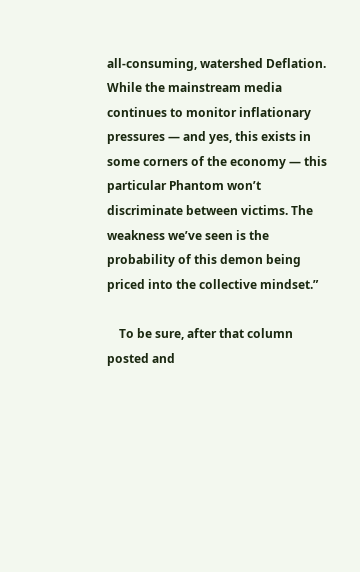all-consuming, watershed Deflation. While the mainstream media continues to monitor inflationary pressures — and yes, this exists in some corners of the economy — this particular Phantom won’t discriminate between victims. The weakness we’ve seen is the probability of this demon being priced into the collective mindset.”

    To be sure, after that column posted and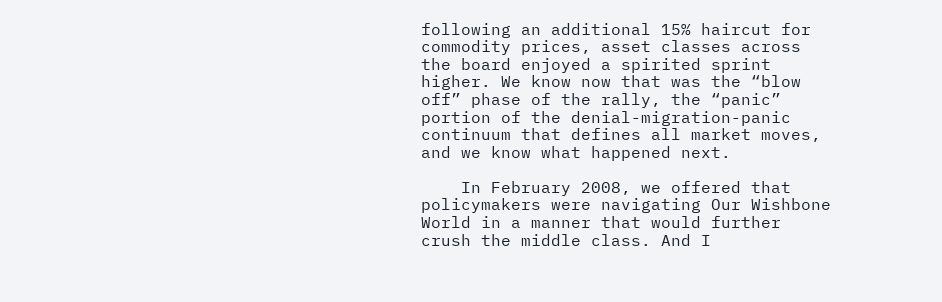following an additional 15% haircut for commodity prices, asset classes across the board enjoyed a spirited sprint higher. We know now that was the “blow off” phase of the rally, the “panic” portion of the denial-migration-panic continuum that defines all market moves, and we know what happened next.

    In February 2008, we offered that policymakers were navigating Our Wishbone World in a manner that would further crush the middle class. And I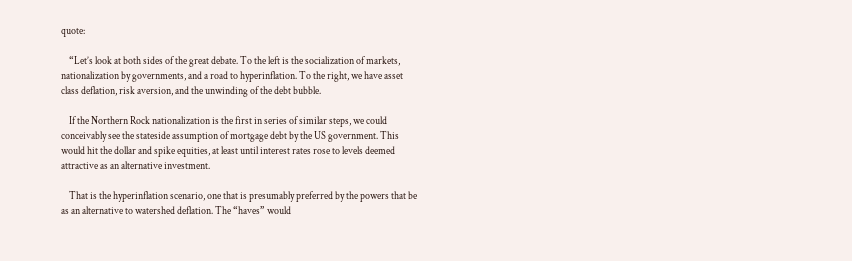quote:

    “Let’s look at both sides of the great debate. To the left is the socialization of markets, nationalization by governments, and a road to hyperinflation. To the right, we have asset class deflation, risk aversion, and the unwinding of the debt bubble.

    If the Northern Rock nationalization is the first in series of similar steps, we could conceivably see the stateside assumption of mortgage debt by the US government. This would hit the dollar and spike equities, at least until interest rates rose to levels deemed attractive as an alternative investment.

    That is the hyperinflation scenario, one that is presumably preferred by the powers that be as an alternative to watershed deflation. The “haves” would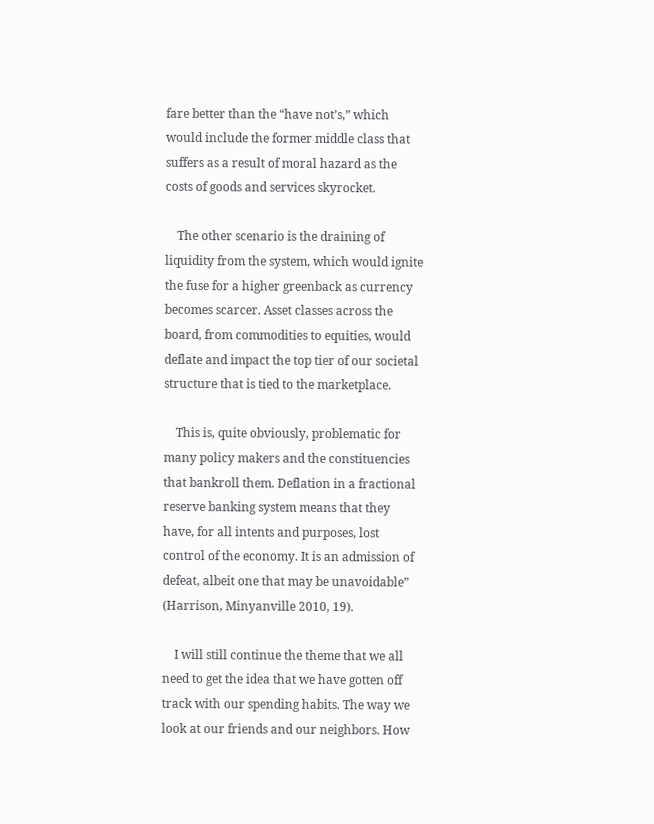fare better than the “have not’s,” which would include the former middle class that suffers as a result of moral hazard as the costs of goods and services skyrocket.

    The other scenario is the draining of liquidity from the system, which would ignite the fuse for a higher greenback as currency becomes scarcer. Asset classes across the board, from commodities to equities, would deflate and impact the top tier of our societal structure that is tied to the marketplace.

    This is, quite obviously, problematic for many policy makers and the constituencies that bankroll them. Deflation in a fractional reserve banking system means that they have, for all intents and purposes, lost control of the economy. It is an admission of defeat, albeit one that may be unavoidable” (Harrison, Minyanville 2010, 19).

    I will still continue the theme that we all need to get the idea that we have gotten off track with our spending habits. The way we look at our friends and our neighbors. How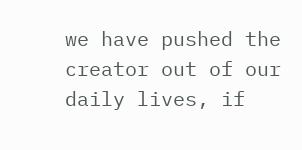we have pushed the creator out of our daily lives, if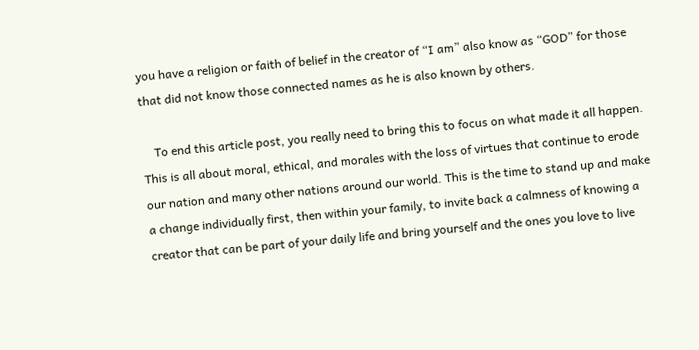you have a religion or faith of belief in the creator of “I am” also know as “GOD” for those that did not know those connected names as he is also known by others.

    To end this article post, you really need to bring this to focus on what made it all happen. This is all about moral, ethical, and morales with the loss of virtues that continue to erode our nation and many other nations around our world. This is the time to stand up and make a change individually first, then within your family, to invite back a calmness of knowing a creator that can be part of your daily life and bring yourself and the ones you love to live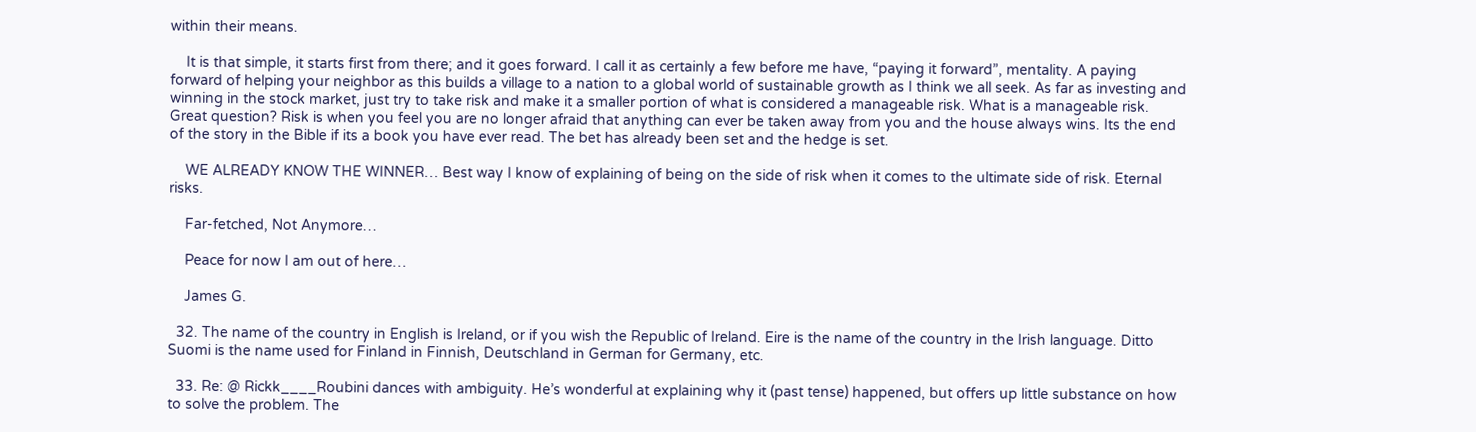within their means.

    It is that simple, it starts first from there; and it goes forward. I call it as certainly a few before me have, “paying it forward”, mentality. A paying forward of helping your neighbor as this builds a village to a nation to a global world of sustainable growth as I think we all seek. As far as investing and winning in the stock market, just try to take risk and make it a smaller portion of what is considered a manageable risk. What is a manageable risk. Great question? Risk is when you feel you are no longer afraid that anything can ever be taken away from you and the house always wins. Its the end of the story in the Bible if its a book you have ever read. The bet has already been set and the hedge is set.

    WE ALREADY KNOW THE WINNER… Best way I know of explaining of being on the side of risk when it comes to the ultimate side of risk. Eternal risks.

    Far-fetched, Not Anymore…

    Peace for now I am out of here…

    James G.

  32. The name of the country in English is Ireland, or if you wish the Republic of Ireland. Eire is the name of the country in the Irish language. Ditto Suomi is the name used for Finland in Finnish, Deutschland in German for Germany, etc.

  33. Re: @ Rickk____Roubini dances with ambiguity. He’s wonderful at explaining why it (past tense) happened, but offers up little substance on how to solve the problem. The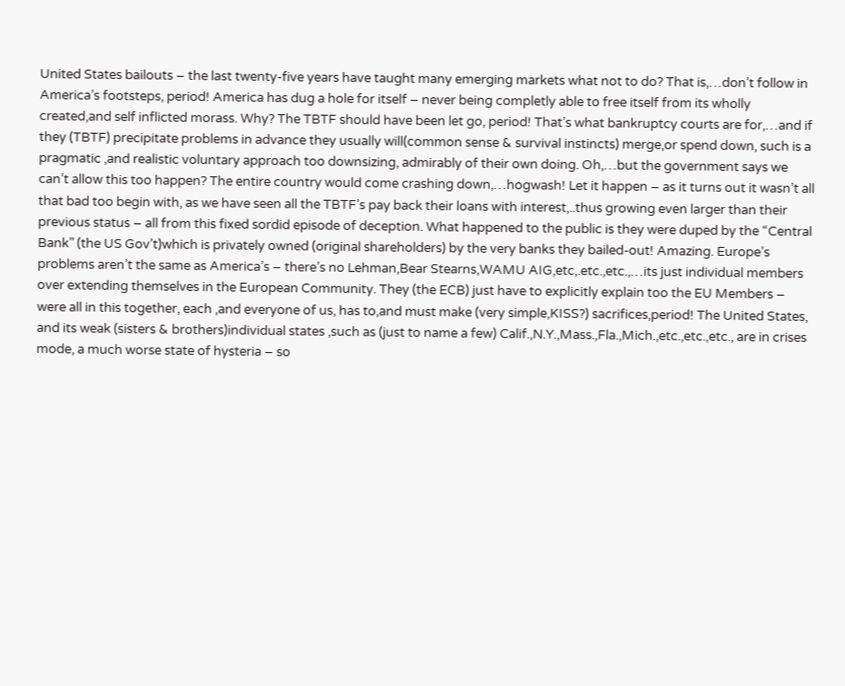United States bailouts – the last twenty-five years have taught many emerging markets what not to do? That is,…don’t follow in America’s footsteps, period! America has dug a hole for itself – never being completly able to free itself from its wholly created,and self inflicted morass. Why? The TBTF should have been let go, period! That’s what bankruptcy courts are for,…and if they (TBTF) precipitate problems in advance they usually will(common sense & survival instincts) merge,or spend down, such is a pragmatic ,and realistic voluntary approach too downsizing, admirably of their own doing. Oh,…but the government says we can’t allow this too happen? The entire country would come crashing down,…hogwash! Let it happen – as it turns out it wasn’t all that bad too begin with, as we have seen all the TBTF’s pay back their loans with interest,..thus growing even larger than their previous status – all from this fixed sordid episode of deception. What happened to the public is they were duped by the “Central Bank” (the US Gov’t)which is privately owned (original shareholders) by the very banks they bailed-out! Amazing. Europe’s problems aren’t the same as America’s – there’s no Lehman,Bear Stearns,WAMU AIG,etc,.etc.,etc.,…its just individual members over extending themselves in the European Community. They (the ECB) just have to explicitly explain too the EU Members – were all in this together, each ,and everyone of us, has to,and must make (very simple,KISS?) sacrifices,period! The United States, and its weak (sisters & brothers)individual states ,such as (just to name a few) Calif.,N.Y.,Mass.,Fla.,Mich.,etc.,etc.,etc., are in crises mode, a much worse state of hysteria – so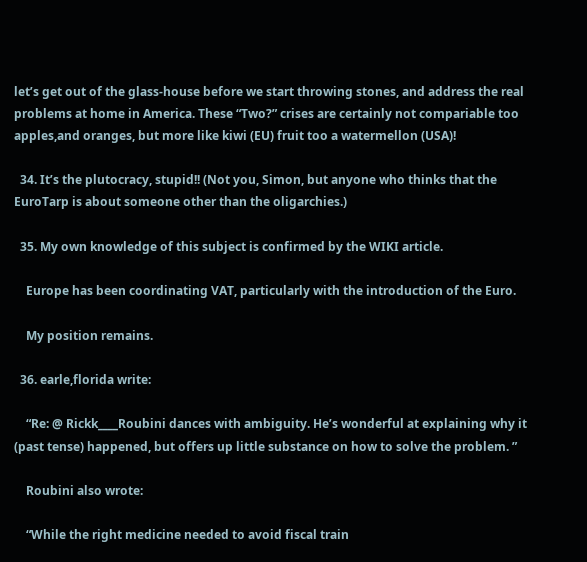let’s get out of the glass-house before we start throwing stones, and address the real problems at home in America. These “Two?” crises are certainly not compariable too apples,and oranges, but more like kiwi (EU) fruit too a watermellon (USA)!

  34. It’s the plutocracy, stupid!! (Not you, Simon, but anyone who thinks that the EuroTarp is about someone other than the oligarchies.)

  35. My own knowledge of this subject is confirmed by the WIKI article.

    Europe has been coordinating VAT, particularly with the introduction of the Euro.

    My position remains.

  36. earle,florida write:

    “Re: @ Rickk____Roubini dances with ambiguity. He’s wonderful at explaining why it (past tense) happened, but offers up little substance on how to solve the problem. ”

    Roubini also wrote:

    “While the right medicine needed to avoid fiscal train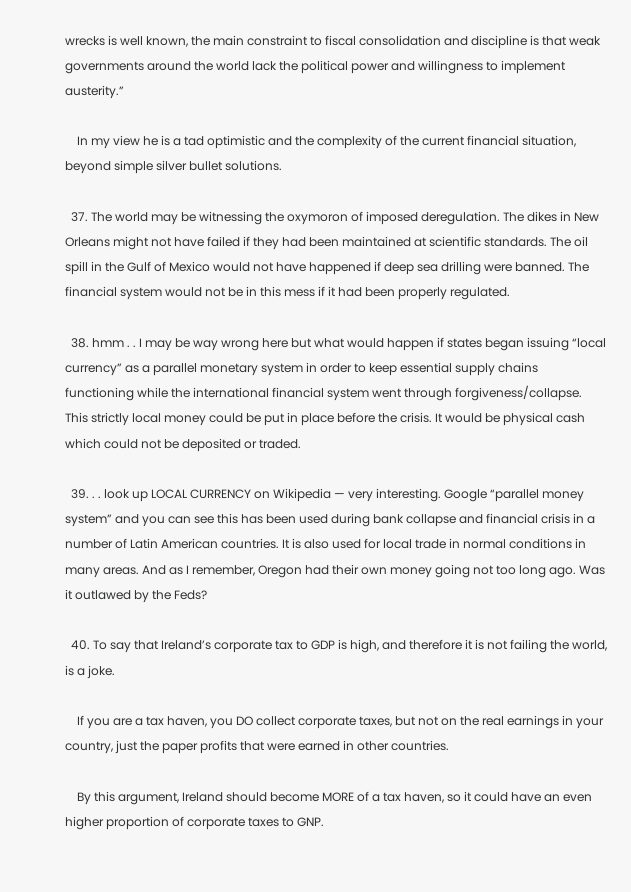wrecks is well known, the main constraint to fiscal consolidation and discipline is that weak governments around the world lack the political power and willingness to implement austerity.”

    In my view he is a tad optimistic and the complexity of the current financial situation, beyond simple silver bullet solutions.

  37. The world may be witnessing the oxymoron of imposed deregulation. The dikes in New Orleans might not have failed if they had been maintained at scientific standards. The oil spill in the Gulf of Mexico would not have happened if deep sea drilling were banned. The financial system would not be in this mess if it had been properly regulated.

  38. hmm . . I may be way wrong here but what would happen if states began issuing “local currency” as a parallel monetary system in order to keep essential supply chains functioning while the international financial system went through forgiveness/collapse. This strictly local money could be put in place before the crisis. It would be physical cash which could not be deposited or traded.

  39. . . look up LOCAL CURRENCY on Wikipedia — very interesting. Google “parallel money system” and you can see this has been used during bank collapse and financial crisis in a number of Latin American countries. It is also used for local trade in normal conditions in many areas. And as I remember, Oregon had their own money going not too long ago. Was it outlawed by the Feds?

  40. To say that Ireland’s corporate tax to GDP is high, and therefore it is not failing the world, is a joke.

    If you are a tax haven, you DO collect corporate taxes, but not on the real earnings in your country, just the paper profits that were earned in other countries.

    By this argument, Ireland should become MORE of a tax haven, so it could have an even higher proportion of corporate taxes to GNP.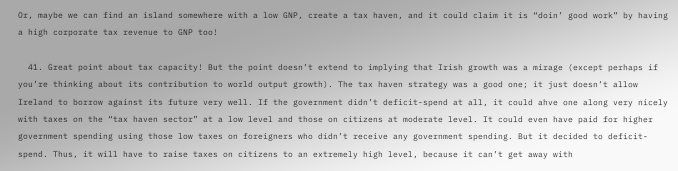Or, maybe we can find an island somewhere with a low GNP, create a tax haven, and it could claim it is “doin’ good work” by having a high corporate tax revenue to GNP too!

  41. Great point about tax capacity! But the point doesn’t extend to implying that Irish growth was a mirage (except perhaps if you’re thinking about its contribution to world output growth). The tax haven strategy was a good one; it just doesn’t allow Ireland to borrow against its future very well. If the government didn’t deficit-spend at all, it could ahve one along very nicely with taxes on the “tax haven sector” at a low level and those on citizens at moderate level. It could even have paid for higher government spending using those low taxes on foreigners who didn’t receive any government spending. But it decided to deficit-spend. Thus, it will have to raise taxes on citizens to an extremely high level, because it can’t get away with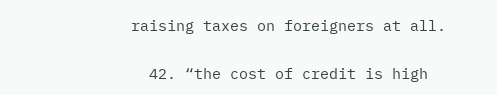raising taxes on foreigners at all.

  42. “the cost of credit is high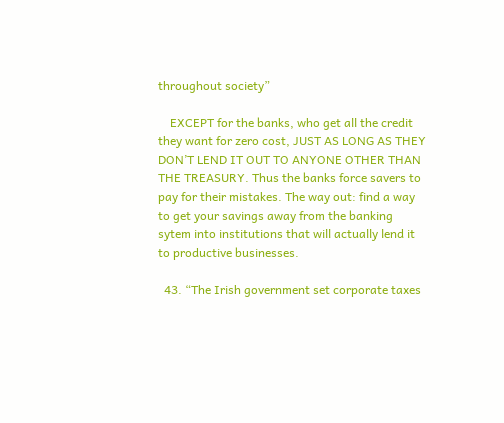throughout society”

    EXCEPT for the banks, who get all the credit they want for zero cost, JUST AS LONG AS THEY DON’T LEND IT OUT TO ANYONE OTHER THAN THE TREASURY. Thus the banks force savers to pay for their mistakes. The way out: find a way to get your savings away from the banking sytem into institutions that will actually lend it to productive businesses.

  43. “The Irish government set corporate taxes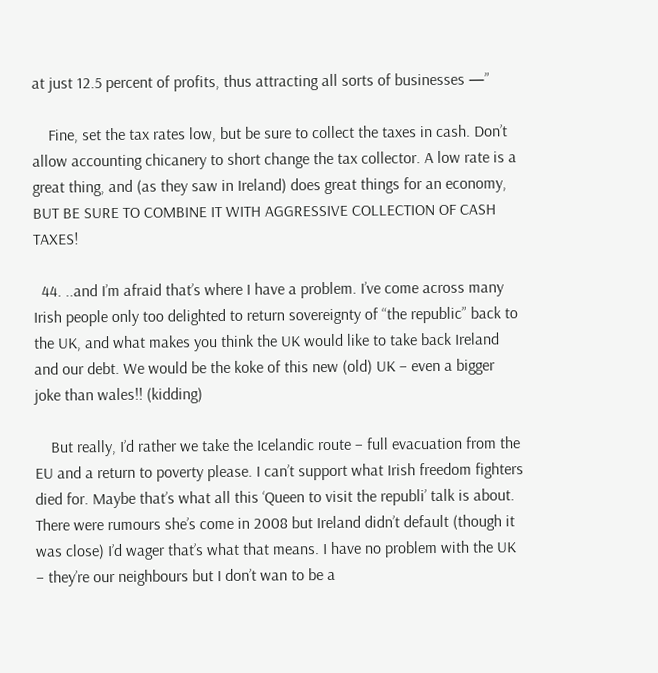at just 12.5 percent of profits, thus attracting all sorts of businesses —”

    Fine, set the tax rates low, but be sure to collect the taxes in cash. Don’t allow accounting chicanery to short change the tax collector. A low rate is a great thing, and (as they saw in Ireland) does great things for an economy, BUT BE SURE TO COMBINE IT WITH AGGRESSIVE COLLECTION OF CASH TAXES!

  44. ..and I’m afraid that’s where I have a problem. I’ve come across many Irish people only too delighted to return sovereignty of “the republic” back to the UK, and what makes you think the UK would like to take back Ireland and our debt. We would be the koke of this new (old) UK – even a bigger joke than wales!! (kidding)

    But really, I’d rather we take the Icelandic route – full evacuation from the EU and a return to poverty please. I can’t support what Irish freedom fighters died for. Maybe that’s what all this ‘Queen to visit the republi’ talk is about. There were rumours she’s come in 2008 but Ireland didn’t default (though it was close) I’d wager that’s what that means. I have no problem with the UK – they’re our neighbours but I don’t wan to be a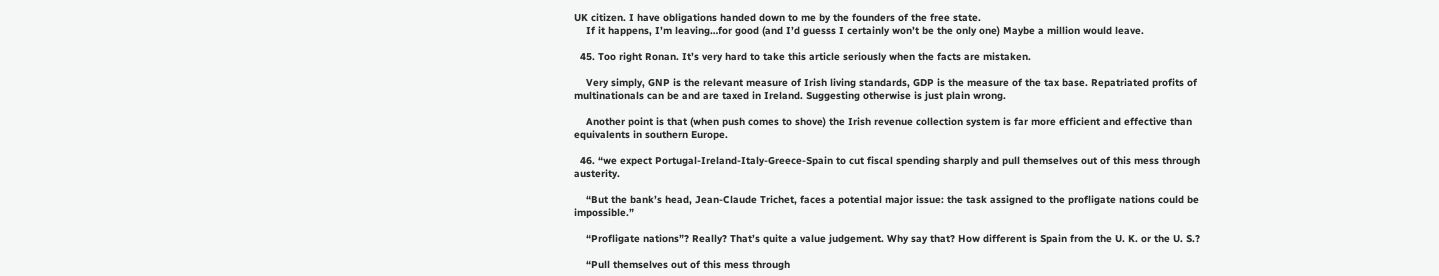UK citizen. I have obligations handed down to me by the founders of the free state.
    If it happens, I’m leaving…for good (and I’d guesss I certainly won’t be the only one) Maybe a million would leave.

  45. Too right Ronan. It’s very hard to take this article seriously when the facts are mistaken.

    Very simply, GNP is the relevant measure of Irish living standards, GDP is the measure of the tax base. Repatriated profits of multinationals can be and are taxed in Ireland. Suggesting otherwise is just plain wrong.

    Another point is that (when push comes to shove) the Irish revenue collection system is far more efficient and effective than equivalents in southern Europe.

  46. “we expect Portugal-Ireland-Italy-Greece-Spain to cut fiscal spending sharply and pull themselves out of this mess through austerity.

    “But the bank’s head, Jean-Claude Trichet, faces a potential major issue: the task assigned to the profligate nations could be impossible.”

    “Profligate nations”? Really? That’s quite a value judgement. Why say that? How different is Spain from the U. K. or the U. S.?

    “Pull themselves out of this mess through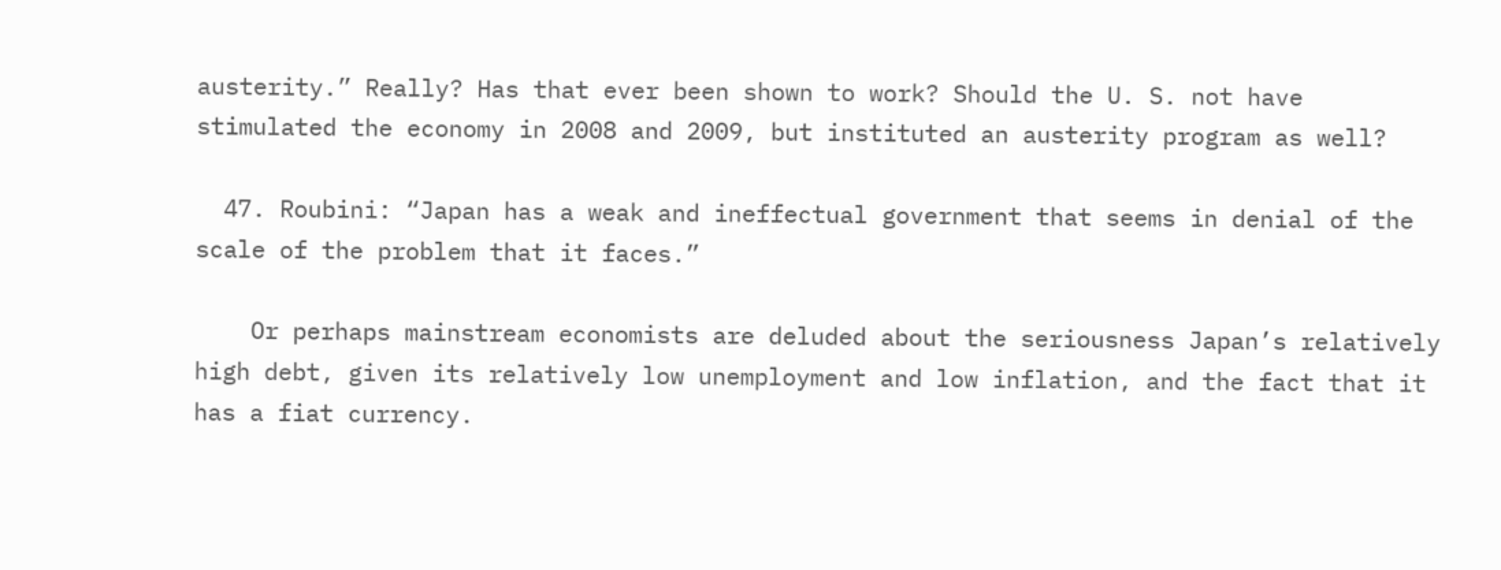austerity.” Really? Has that ever been shown to work? Should the U. S. not have stimulated the economy in 2008 and 2009, but instituted an austerity program as well?

  47. Roubini: “Japan has a weak and ineffectual government that seems in denial of the scale of the problem that it faces.”

    Or perhaps mainstream economists are deluded about the seriousness Japan’s relatively high debt, given its relatively low unemployment and low inflation, and the fact that it has a fiat currency.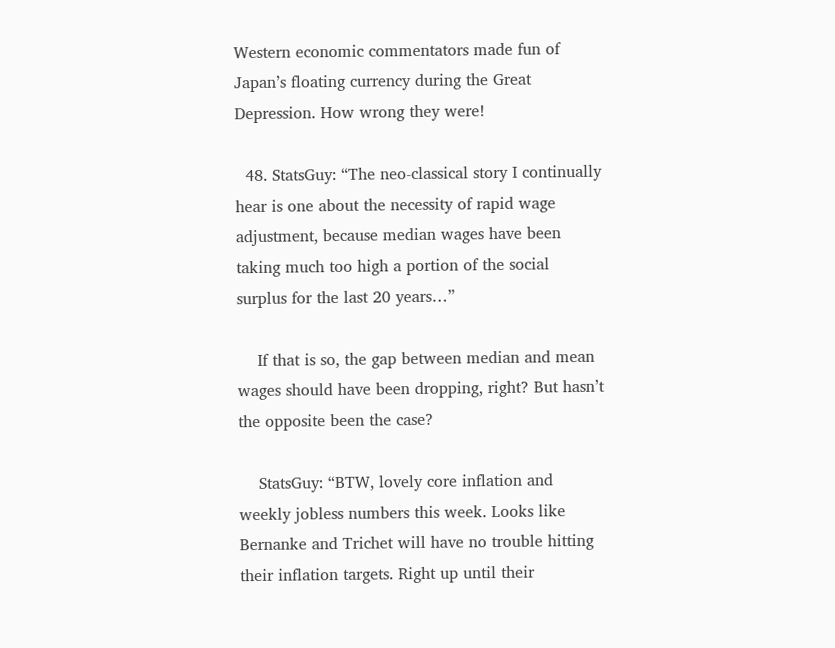Western economic commentators made fun of Japan’s floating currency during the Great Depression. How wrong they were!

  48. StatsGuy: “The neo-classical story I continually hear is one about the necessity of rapid wage adjustment, because median wages have been taking much too high a portion of the social surplus for the last 20 years…”

    If that is so, the gap between median and mean wages should have been dropping, right? But hasn’t the opposite been the case?

    StatsGuy: “BTW, lovely core inflation and weekly jobless numbers this week. Looks like Bernanke and Trichet will have no trouble hitting their inflation targets. Right up until their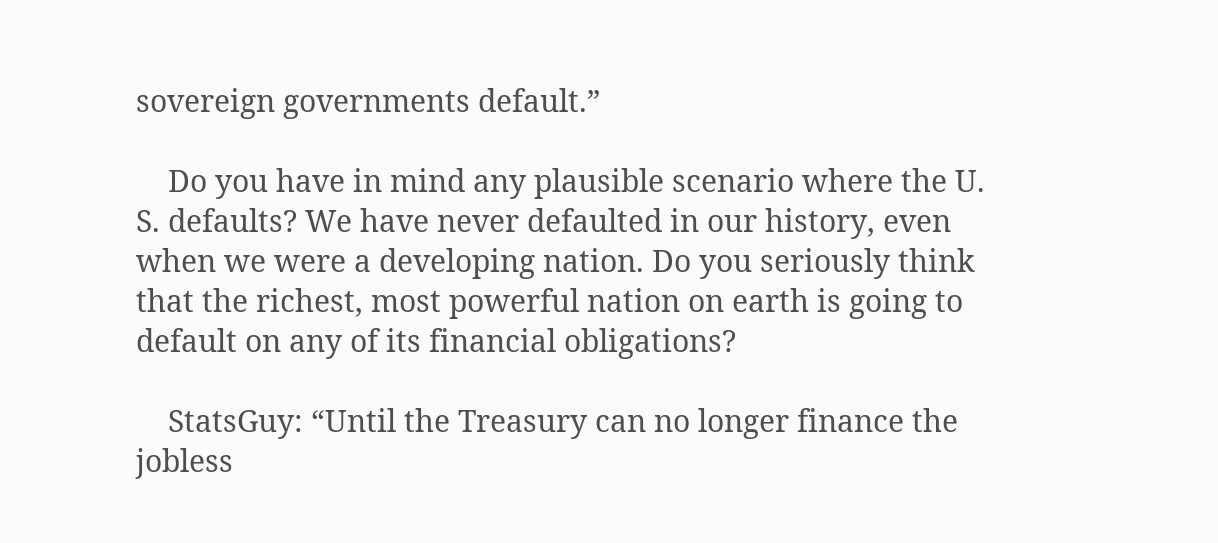sovereign governments default.”

    Do you have in mind any plausible scenario where the U. S. defaults? We have never defaulted in our history, even when we were a developing nation. Do you seriously think that the richest, most powerful nation on earth is going to default on any of its financial obligations?

    StatsGuy: “Until the Treasury can no longer finance the jobless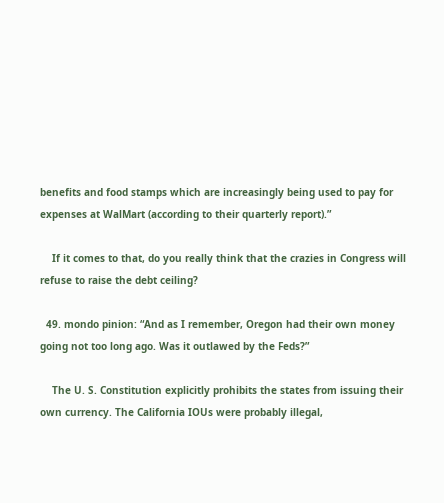benefits and food stamps which are increasingly being used to pay for expenses at WalMart (according to their quarterly report).”

    If it comes to that, do you really think that the crazies in Congress will refuse to raise the debt ceiling?

  49. mondo pinion: “And as I remember, Oregon had their own money going not too long ago. Was it outlawed by the Feds?”

    The U. S. Constitution explicitly prohibits the states from issuing their own currency. The California IOUs were probably illegal,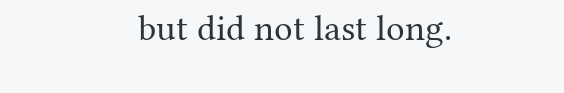but did not last long.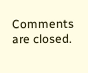Comments are closed.